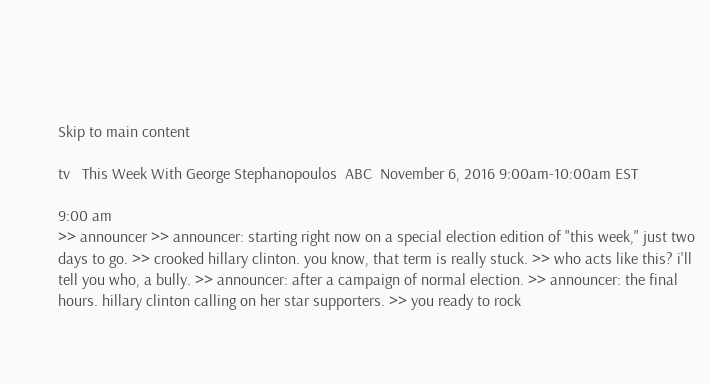Skip to main content

tv   This Week With George Stephanopoulos  ABC  November 6, 2016 9:00am-10:00am EST

9:00 am
>> announcer >> announcer: starting right now on a special election edition of "this week," just two days to go. >> crooked hillary clinton. you know, that term is really stuck. >> who acts like this? i'll tell you who, a bully. >> announcer: after a campaign of normal election. >> announcer: the final hours. hillary clinton calling on her star supporters. >> you ready to rock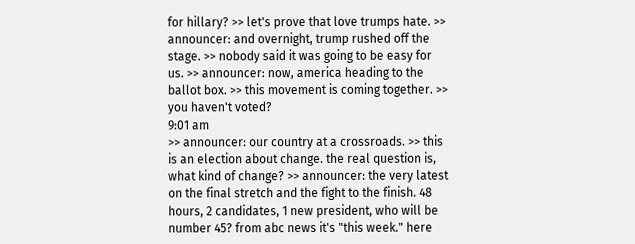for hillary? >> let's prove that love trumps hate. >> announcer: and overnight, trump rushed off the stage. >> nobody said it was going to be easy for us. >> announcer: now, america heading to the ballot box. >> this movement is coming together. >> you haven't voted?
9:01 am
>> announcer: our country at a crossroads. >> this is an election about change. the real question is, what kind of change? >> announcer: the very latest on the final stretch and the fight to the finish. 48 hours, 2 candidates, 1 new president, who will be number 45? from abc news it's "this week." here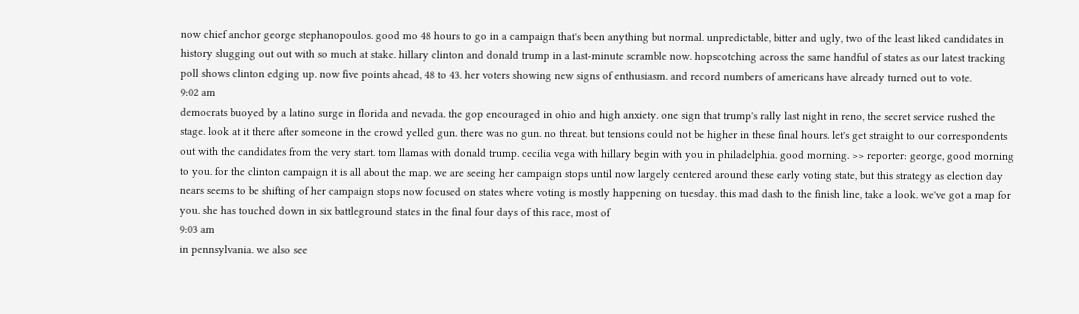now chief anchor george stephanopoulos. good mo 48 hours to go in a campaign that's been anything but normal. unpredictable, bitter and ugly, two of the least liked candidates in history slugging out out with so much at stake. hillary clinton and donald trump in a last-minute scramble now. hopscotching across the same handful of states as our latest tracking poll shows clinton edging up. now five points ahead, 48 to 43. her voters showing new signs of enthusiasm. and record numbers of americans have already turned out to vote.
9:02 am
democrats buoyed by a latino surge in florida and nevada. the gop encouraged in ohio and high anxiety. one sign that trump's rally last night in reno, the secret service rushed the stage. look at it there after someone in the crowd yelled gun. there was no gun. no threat. but tensions could not be higher in these final hours. let's get straight to our correspondents out with the candidates from the very start. tom llamas with donald trump. cecilia vega with hillary begin with you in philadelphia. good morning. >> reporter: george, good morning to you. for the clinton campaign it is all about the map. we are seeing her campaign stops until now largely centered around these early voting state, but this strategy as election day nears seems to be shifting of her campaign stops now focused on states where voting is mostly happening on tuesday. this mad dash to the finish line, take a look. we've got a map for you. she has touched down in six battleground states in the final four days of this race, most of
9:03 am
in pennsylvania. we also see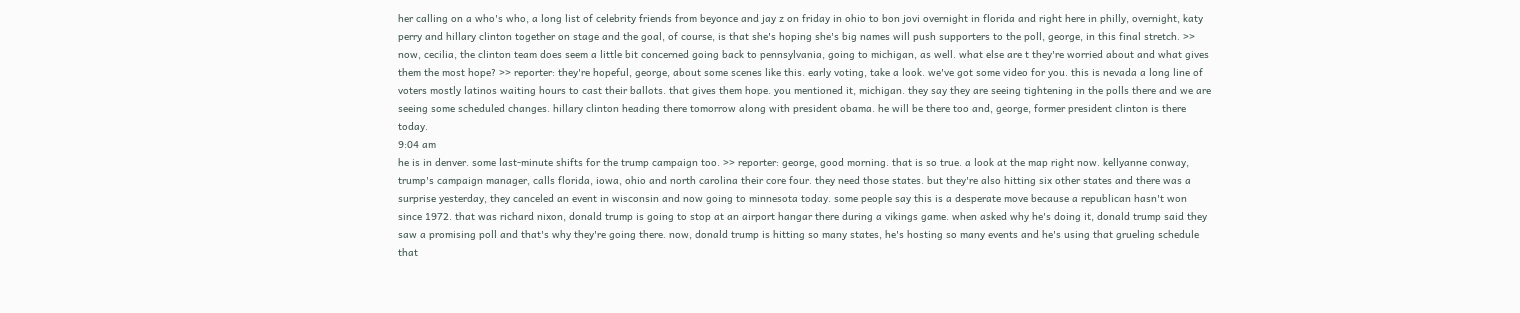her calling on a who's who, a long list of celebrity friends from beyonce and jay z on friday in ohio to bon jovi overnight in florida and right here in philly, overnight, katy perry and hillary clinton together on stage and the goal, of course, is that she's hoping she's big names will push supporters to the poll, george, in this final stretch. >> now, cecilia, the clinton team does seem a little bit concerned going back to pennsylvania, going to michigan, as well. what else are t they're worried about and what gives them the most hope? >> reporter: they're hopeful, george, about some scenes like this. early voting, take a look. we've got some video for you. this is nevada a long line of voters mostly latinos waiting hours to cast their ballots. that gives them hope. you mentioned it, michigan. they say they are seeing tightening in the polls there and we are seeing some scheduled changes. hillary clinton heading there tomorrow along with president obama. he will be there too and, george, former president clinton is there today.
9:04 am
he is in denver. some last-minute shifts for the trump campaign too. >> reporter: george, good morning. that is so true. a look at the map right now. kellyanne conway, trump's campaign manager, calls florida, iowa, ohio and north carolina their core four. they need those states. but they're also hitting six other states and there was a surprise yesterday, they canceled an event in wisconsin and now going to minnesota today. some people say this is a desperate move because a republican hasn't won since 1972. that was richard nixon, donald trump is going to stop at an airport hangar there during a vikings game. when asked why he's doing it, donald trump said they saw a promising poll and that's why they're going there. now, donald trump is hitting so many states, he's hosting so many events and he's using that grueling schedule that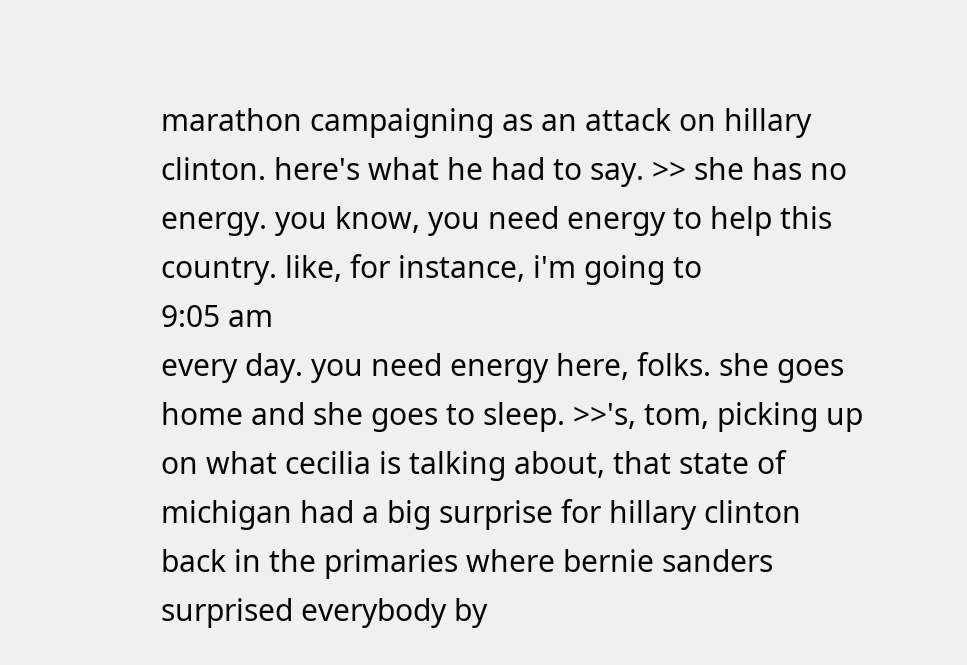marathon campaigning as an attack on hillary clinton. here's what he had to say. >> she has no energy. you know, you need energy to help this country. like, for instance, i'm going to
9:05 am
every day. you need energy here, folks. she goes home and she goes to sleep. >>'s, tom, picking up on what cecilia is talking about, that state of michigan had a big surprise for hillary clinton back in the primaries where bernie sanders surprised everybody by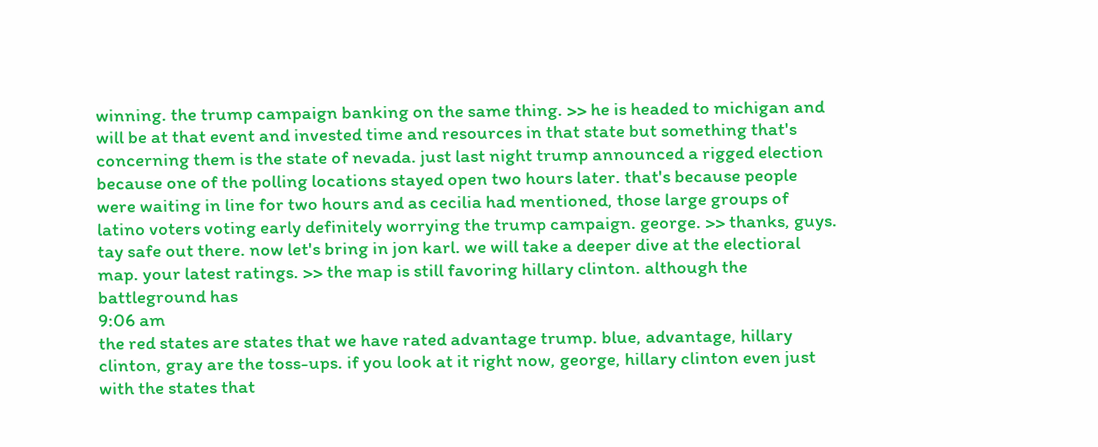winning. the trump campaign banking on the same thing. >> he is headed to michigan and will be at that event and invested time and resources in that state but something that's concerning them is the state of nevada. just last night trump announced a rigged election because one of the polling locations stayed open two hours later. that's because people were waiting in line for two hours and as cecilia had mentioned, those large groups of latino voters voting early definitely worrying the trump campaign. george. >> thanks, guys. tay safe out there. now let's bring in jon karl. we will take a deeper dive at the electioral map. your latest ratings. >> the map is still favoring hillary clinton. although the battleground has
9:06 am
the red states are states that we have rated advantage trump. blue, advantage, hillary clinton, gray are the toss-ups. if you look at it right now, george, hillary clinton even just with the states that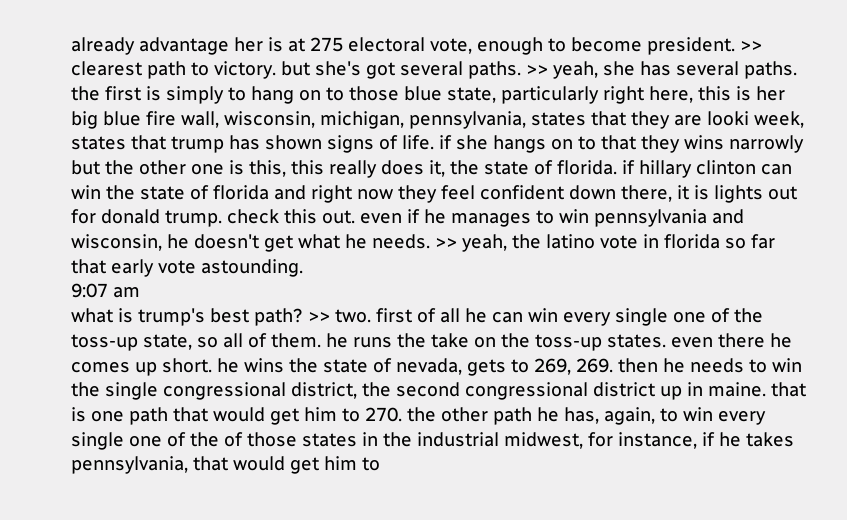already advantage her is at 275 electoral vote, enough to become president. >> clearest path to victory. but she's got several paths. >> yeah, she has several paths. the first is simply to hang on to those blue state, particularly right here, this is her big blue fire wall, wisconsin, michigan, pennsylvania, states that they are looki week, states that trump has shown signs of life. if she hangs on to that they wins narrowly but the other one is this, this really does it, the state of florida. if hillary clinton can win the state of florida and right now they feel confident down there, it is lights out for donald trump. check this out. even if he manages to win pennsylvania and wisconsin, he doesn't get what he needs. >> yeah, the latino vote in florida so far that early vote astounding.
9:07 am
what is trump's best path? >> two. first of all he can win every single one of the toss-up state, so all of them. he runs the take on the toss-up states. even there he comes up short. he wins the state of nevada, gets to 269, 269. then he needs to win the single congressional district, the second congressional district up in maine. that is one path that would get him to 270. the other path he has, again, to win every single one of the of those states in the industrial midwest, for instance, if he takes pennsylvania, that would get him to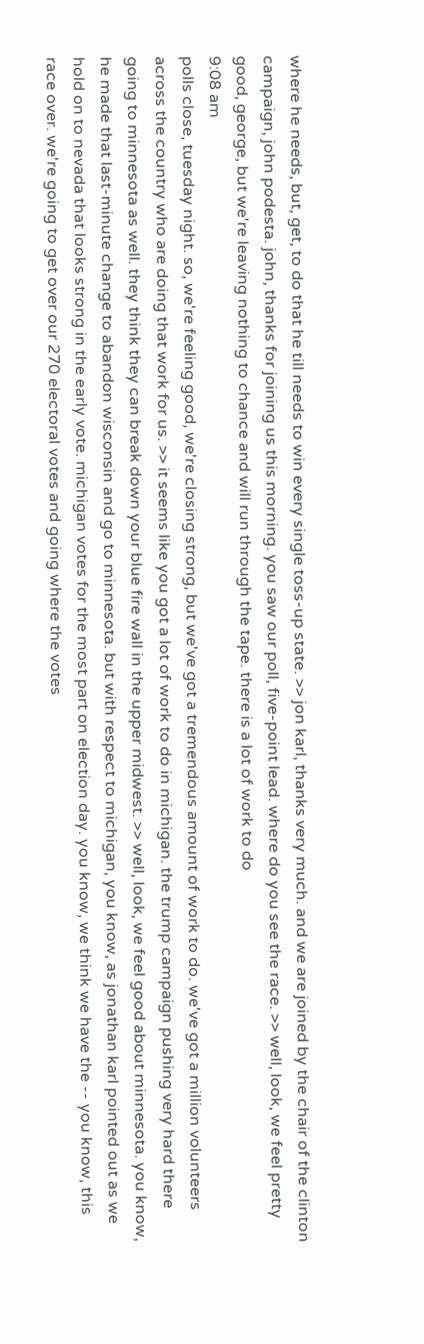where he needs, but, get, to do that he till needs to win every single toss-up state. >> jon karl, thanks very much. and we are joined by the chair of the clinton campaign, john podesta. john, thanks for joining us this morning. you saw our poll, five-point lead. where do you see the race. >> well, look, we feel pretty good, george, but we're leaving nothing to chance and will run through the tape. there is a lot of work to do
9:08 am
polls close, tuesday night. so, we're feeling good, we're closing strong, but we've got a tremendous amount of work to do. we've got a million volunteers across the country who are doing that work for us. >> it seems like you got a lot of work to do in michigan. the trump campaign pushing very hard there going to minnesota as well. they think they can break down your blue fire wall in the upper midwest. >> well, look, we feel good about minnesota. you know, he made that last-minute change to abandon wisconsin and go to minnesota. but with respect to michigan, you know, as jonathan karl pointed out as we hold on to nevada that looks strong in the early vote. michigan votes for the most part on election day. you know, we think we have the -- you know, this race over. we're going to get over our 270 electoral votes and going where the votes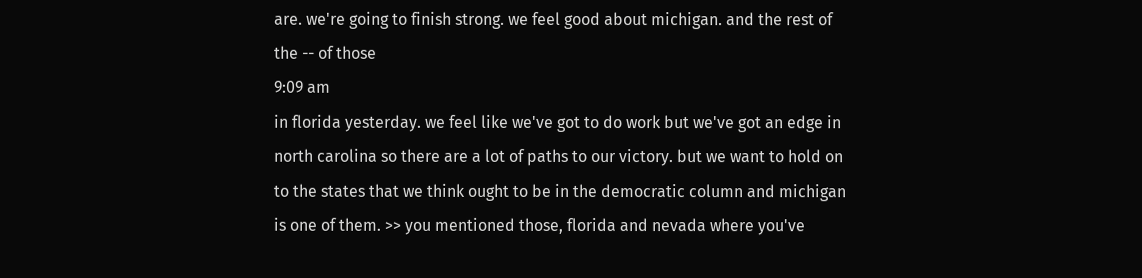are. we're going to finish strong. we feel good about michigan. and the rest of the -- of those
9:09 am
in florida yesterday. we feel like we've got to do work but we've got an edge in north carolina so there are a lot of paths to our victory. but we want to hold on to the states that we think ought to be in the democratic column and michigan is one of them. >> you mentioned those, florida and nevada where you've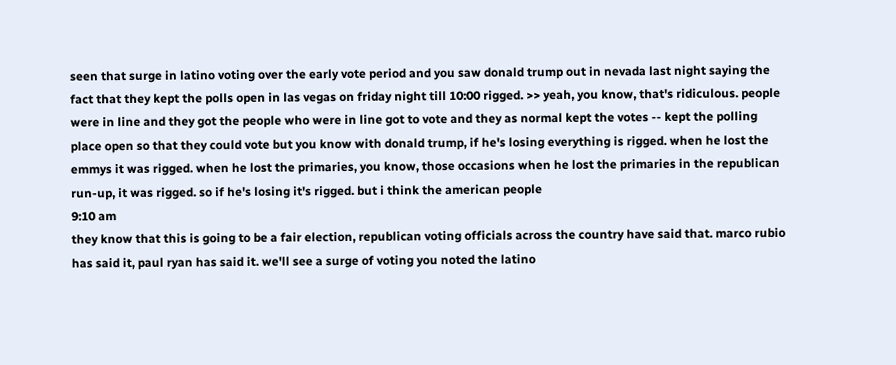seen that surge in latino voting over the early vote period and you saw donald trump out in nevada last night saying the fact that they kept the polls open in las vegas on friday night till 10:00 rigged. >> yeah, you know, that's ridiculous. people were in line and they got the people who were in line got to vote and they as normal kept the votes -- kept the polling place open so that they could vote but you know with donald trump, if he's losing everything is rigged. when he lost the emmys it was rigged. when he lost the primaries, you know, those occasions when he lost the primaries in the republican run-up, it was rigged. so if he's losing it's rigged. but i think the american people
9:10 am
they know that this is going to be a fair election, republican voting officials across the country have said that. marco rubio has said it, paul ryan has said it. we'll see a surge of voting you noted the latino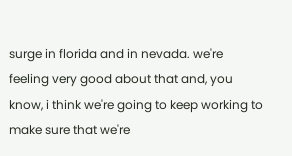surge in florida and in nevada. we're feeling very good about that and, you know, i think we're going to keep working to make sure that we're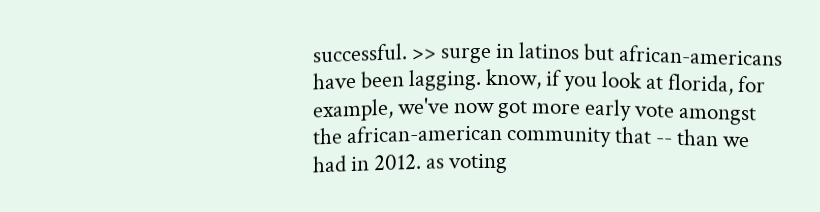successful. >> surge in latinos but african-americans have been lagging. know, if you look at florida, for example, we've now got more early vote amongst the african-american community that -- than we had in 2012. as voting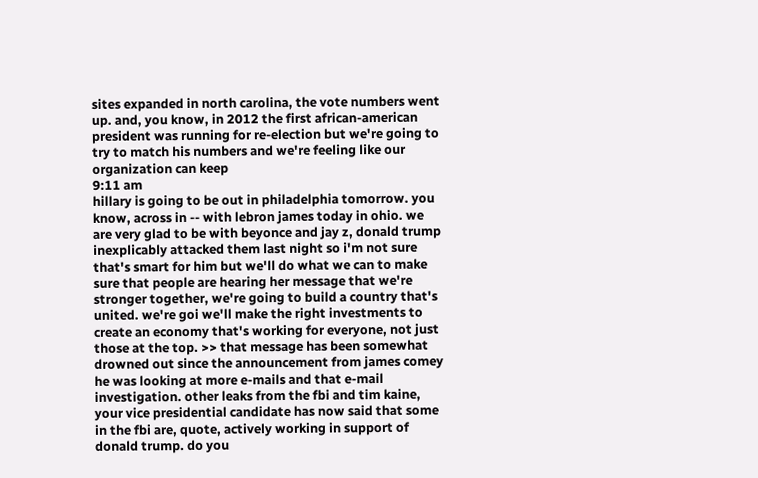sites expanded in north carolina, the vote numbers went up. and, you know, in 2012 the first african-american president was running for re-election but we're going to try to match his numbers and we're feeling like our organization can keep
9:11 am
hillary is going to be out in philadelphia tomorrow. you know, across in -- with lebron james today in ohio. we are very glad to be with beyonce and jay z, donald trump inexplicably attacked them last night so i'm not sure that's smart for him but we'll do what we can to make sure that people are hearing her message that we're stronger together, we're going to build a country that's united. we're goi we'll make the right investments to create an economy that's working for everyone, not just those at the top. >> that message has been somewhat drowned out since the announcement from james comey he was looking at more e-mails and that e-mail investigation. other leaks from the fbi and tim kaine, your vice presidential candidate has now said that some in the fbi are, quote, actively working in support of donald trump. do you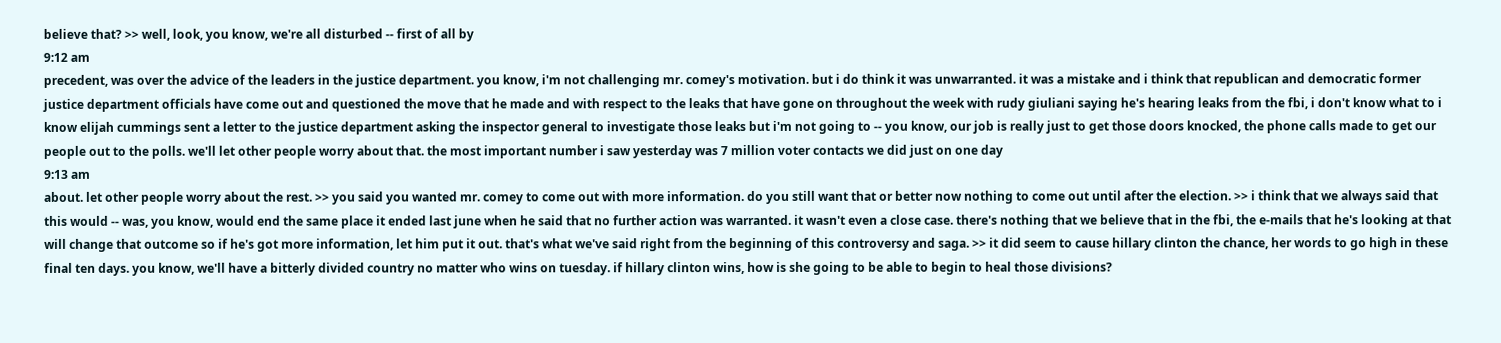believe that? >> well, look, you know, we're all disturbed -- first of all by
9:12 am
precedent, was over the advice of the leaders in the justice department. you know, i'm not challenging mr. comey's motivation. but i do think it was unwarranted. it was a mistake and i think that republican and democratic former justice department officials have come out and questioned the move that he made and with respect to the leaks that have gone on throughout the week with rudy giuliani saying he's hearing leaks from the fbi, i don't know what to i know elijah cummings sent a letter to the justice department asking the inspector general to investigate those leaks but i'm not going to -- you know, our job is really just to get those doors knocked, the phone calls made to get our people out to the polls. we'll let other people worry about that. the most important number i saw yesterday was 7 million voter contacts we did just on one day
9:13 am
about. let other people worry about the rest. >> you said you wanted mr. comey to come out with more information. do you still want that or better now nothing to come out until after the election. >> i think that we always said that this would -- was, you know, would end the same place it ended last june when he said that no further action was warranted. it wasn't even a close case. there's nothing that we believe that in the fbi, the e-mails that he's looking at that will change that outcome so if he's got more information, let him put it out. that's what we've said right from the beginning of this controversy and saga. >> it did seem to cause hillary clinton the chance, her words to go high in these final ten days. you know, we'll have a bitterly divided country no matter who wins on tuesday. if hillary clinton wins, how is she going to be able to begin to heal those divisions?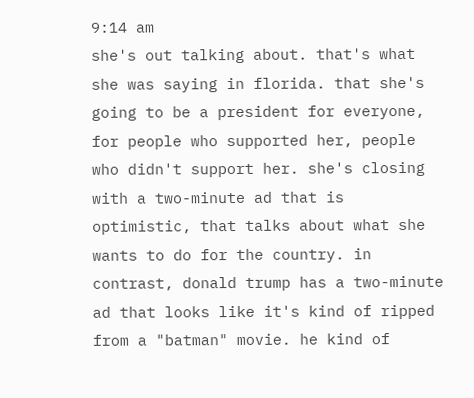9:14 am
she's out talking about. that's what she was saying in florida. that she's going to be a president for everyone, for people who supported her, people who didn't support her. she's closing with a two-minute ad that is optimistic, that talks about what she wants to do for the country. in contrast, donald trump has a two-minute ad that looks like it's kind of ripped from a "batman" movie. he kind of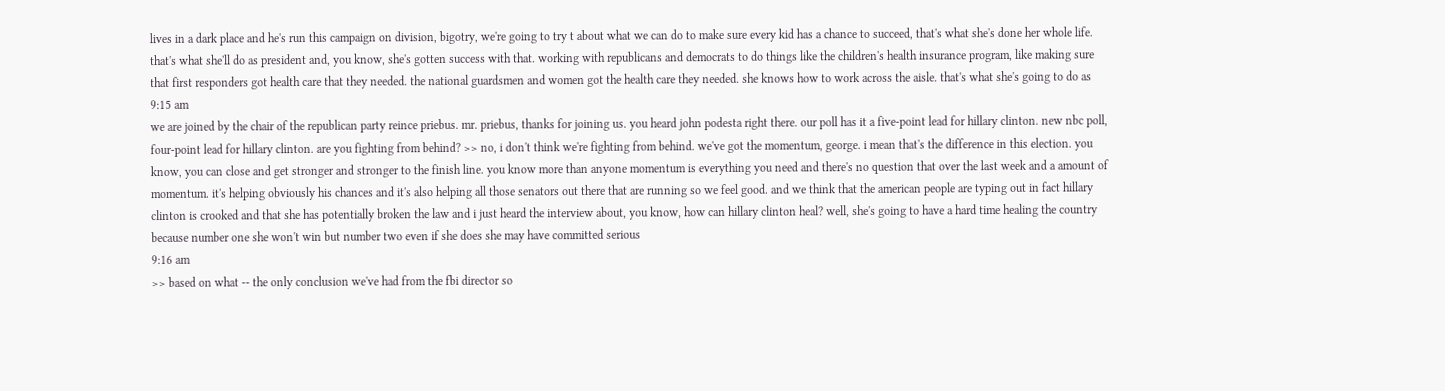lives in a dark place and he's run this campaign on division, bigotry, we're going to try t about what we can do to make sure every kid has a chance to succeed, that's what she's done her whole life. that's what she'll do as president and, you know, she's gotten success with that. working with republicans and democrats to do things like the children's health insurance program, like making sure that first responders got health care that they needed. the national guardsmen and women got the health care they needed. she knows how to work across the aisle. that's what she's going to do as
9:15 am
we are joined by the chair of the republican party reince priebus. mr. priebus, thanks for joining us. you heard john podesta right there. our poll has it a five-point lead for hillary clinton. new nbc poll, four-point lead for hillary clinton. are you fighting from behind? >> no, i don't think we're fighting from behind. we've got the momentum, george. i mean that's the difference in this election. you know, you can close and get stronger and stronger to the finish line. you know more than anyone momentum is everything you need and there's no question that over the last week and a amount of momentum. it's helping obviously his chances and it's also helping all those senators out there that are running so we feel good. and we think that the american people are typing out in fact hillary clinton is crooked and that she has potentially broken the law and i just heard the interview about, you know, how can hillary clinton heal? well, she's going to have a hard time healing the country because number one she won't win but number two even if she does she may have committed serious
9:16 am
>> based on what -- the only conclusion we've had from the fbi director so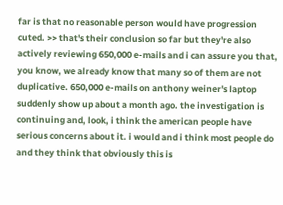far is that no reasonable person would have progression cuted. >> that's their conclusion so far but they're also actively reviewing 650,000 e-mails and i can assure you that, you know, we already know that many so of them are not duplicative. 650,000 e-mails on anthony weiner's laptop suddenly show up about a month ago. the investigation is continuing and, look, i think the american people have serious concerns about it. i would and i think most people do and they think that obviously this is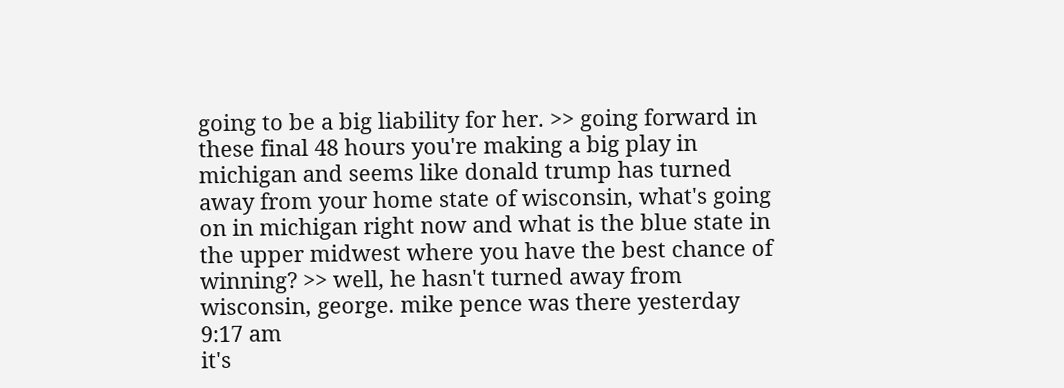going to be a big liability for her. >> going forward in these final 48 hours you're making a big play in michigan and seems like donald trump has turned away from your home state of wisconsin, what's going on in michigan right now and what is the blue state in the upper midwest where you have the best chance of winning? >> well, he hasn't turned away from wisconsin, george. mike pence was there yesterday
9:17 am
it's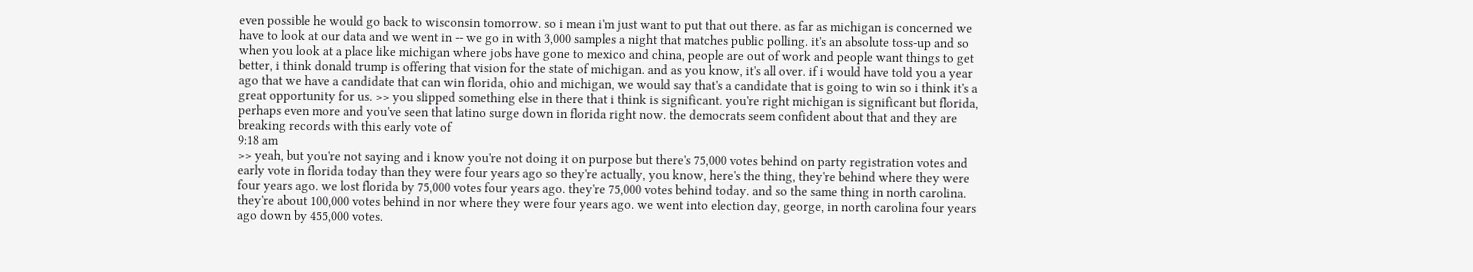even possible he would go back to wisconsin tomorrow. so i mean i'm just want to put that out there. as far as michigan is concerned we have to look at our data and we went in -- we go in with 3,000 samples a night that matches public polling. it's an absolute toss-up and so when you look at a place like michigan where jobs have gone to mexico and china, people are out of work and people want things to get better, i think donald trump is offering that vision for the state of michigan. and as you know, it's all over. if i would have told you a year ago that we have a candidate that can win florida, ohio and michigan, we would say that's a candidate that is going to win so i think it's a great opportunity for us. >> you slipped something else in there that i think is significant. you're right michigan is significant but florida, perhaps even more and you've seen that latino surge down in florida right now. the democrats seem confident about that and they are breaking records with this early vote of
9:18 am
>> yeah, but you're not saying and i know you're not doing it on purpose but there's 75,000 votes behind on party registration votes and early vote in florida today than they were four years ago so they're actually, you know, here's the thing, they're behind where they were four years ago. we lost florida by 75,000 votes four years ago. they're 75,000 votes behind today. and so the same thing in north carolina. they're about 100,000 votes behind in nor where they were four years ago. we went into election day, george, in north carolina four years ago down by 455,000 votes.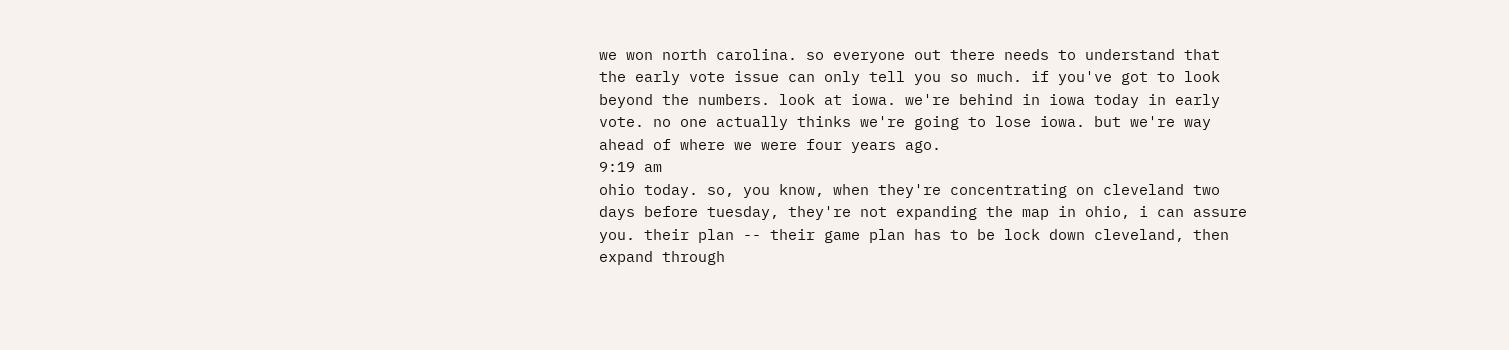we won north carolina. so everyone out there needs to understand that the early vote issue can only tell you so much. if you've got to look beyond the numbers. look at iowa. we're behind in iowa today in early vote. no one actually thinks we're going to lose iowa. but we're way ahead of where we were four years ago.
9:19 am
ohio today. so, you know, when they're concentrating on cleveland two days before tuesday, they're not expanding the map in ohio, i can assure you. their plan -- their game plan has to be lock down cleveland, then expand through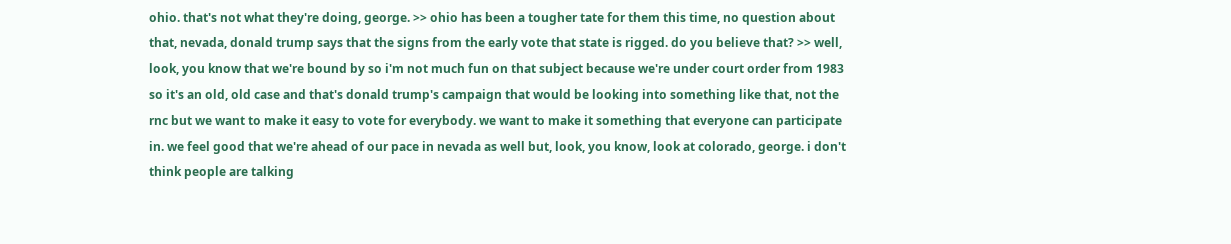ohio. that's not what they're doing, george. >> ohio has been a tougher tate for them this time, no question about that, nevada, donald trump says that the signs from the early vote that state is rigged. do you believe that? >> well, look, you know that we're bound by so i'm not much fun on that subject because we're under court order from 1983 so it's an old, old case and that's donald trump's campaign that would be looking into something like that, not the rnc but we want to make it easy to vote for everybody. we want to make it something that everyone can participate in. we feel good that we're ahead of our pace in nevada as well but, look, you know, look at colorado, george. i don't think people are talking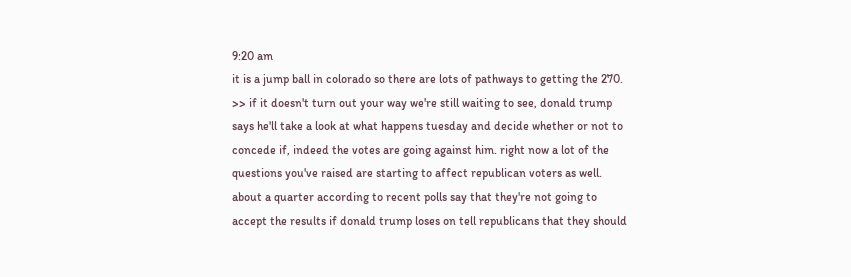9:20 am
it is a jump ball in colorado so there are lots of pathways to getting the 270. >> if it doesn't turn out your way we're still waiting to see, donald trump says he'll take a look at what happens tuesday and decide whether or not to concede if, indeed the votes are going against him. right now a lot of the questions you've raised are starting to affect republican voters as well. about a quarter according to recent polls say that they're not going to accept the results if donald trump loses on tell republicans that they should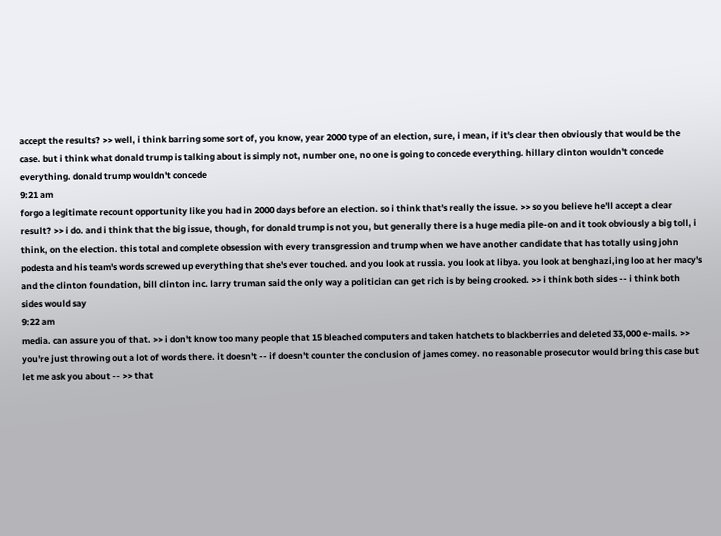accept the results? >> well, i think barring some sort of, you know, year 2000 type of an election, sure, i mean, if it's clear then obviously that would be the case. but i think what donald trump is talking about is simply not, number one, no one is going to concede everything. hillary clinton wouldn't concede everything. donald trump wouldn't concede
9:21 am
forgo a legitimate recount opportunity like you had in 2000 days before an election. so i think that's really the issue. >> so you believe he'll accept a clear result? >> i do. and i think that the big issue, though, for donald trump is not you, but generally there is a huge media pile-on and it took obviously a big toll, i think, on the election. this total and complete obsession with every transgression and trump when we have another candidate that has totally using john podesta and his team's words screwed up everything that she's ever touched. and you look at russia. you look at libya. you look at benghazi,ing loo at her macy's and the clinton foundation, bill clinton inc. larry truman said the only way a politician can get rich is by being crooked. >> i think both sides -- i think both sides would say
9:22 am
media. can assure you of that. >> i don't know too many people that 15 bleached computers and taken hatchets to blackberries and deleted 33,000 e-mails. >> you're just throwing out a lot of words there. it doesn't -- if doesn't counter the conclusion of james comey. no reasonable prosecutor would bring this case but let me ask you about -- >> that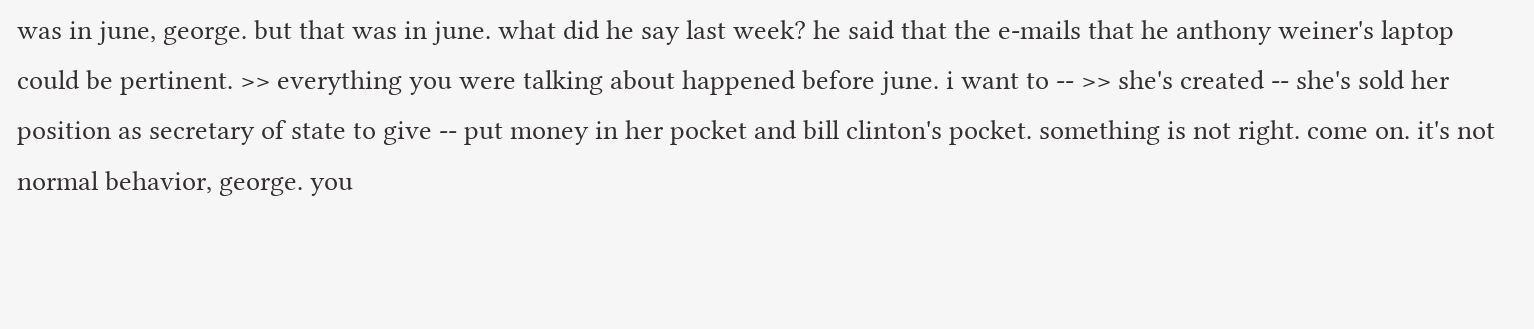was in june, george. but that was in june. what did he say last week? he said that the e-mails that he anthony weiner's laptop could be pertinent. >> everything you were talking about happened before june. i want to -- >> she's created -- she's sold her position as secretary of state to give -- put money in her pocket and bill clinton's pocket. something is not right. come on. it's not normal behavior, george. you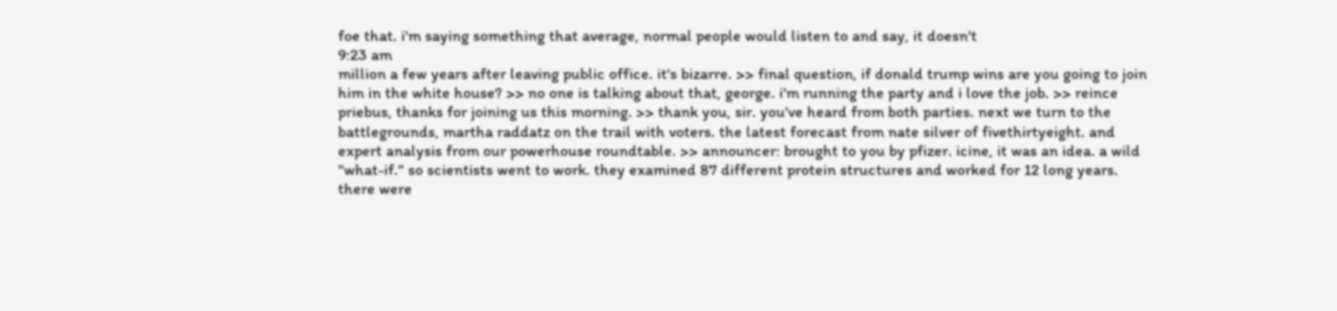foe that. i'm saying something that average, normal people would listen to and say, it doesn't
9:23 am
million a few years after leaving public office. it's bizarre. >> final question, if donald trump wins are you going to join him in the white house? >> no one is talking about that, george. i'm running the party and i love the job. >> reince priebus, thanks for joining us this morning. >> thank you, sir. you've heard from both parties. next we turn to the battlegrounds, martha raddatz on the trail with voters. the latest forecast from nate silver of fivethirtyeight. and expert analysis from our powerhouse roundtable. >> announcer: brought to you by pfizer. icine, it was an idea. a wild "what-if." so scientists went to work. they examined 87 different protein structures and worked for 12 long years. there were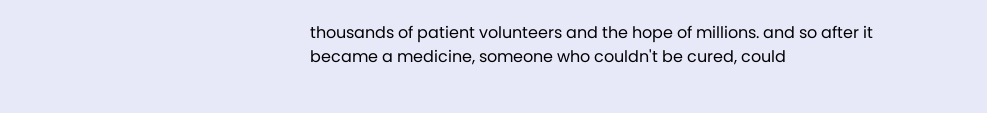thousands of patient volunteers and the hope of millions. and so after it became a medicine, someone who couldn't be cured, could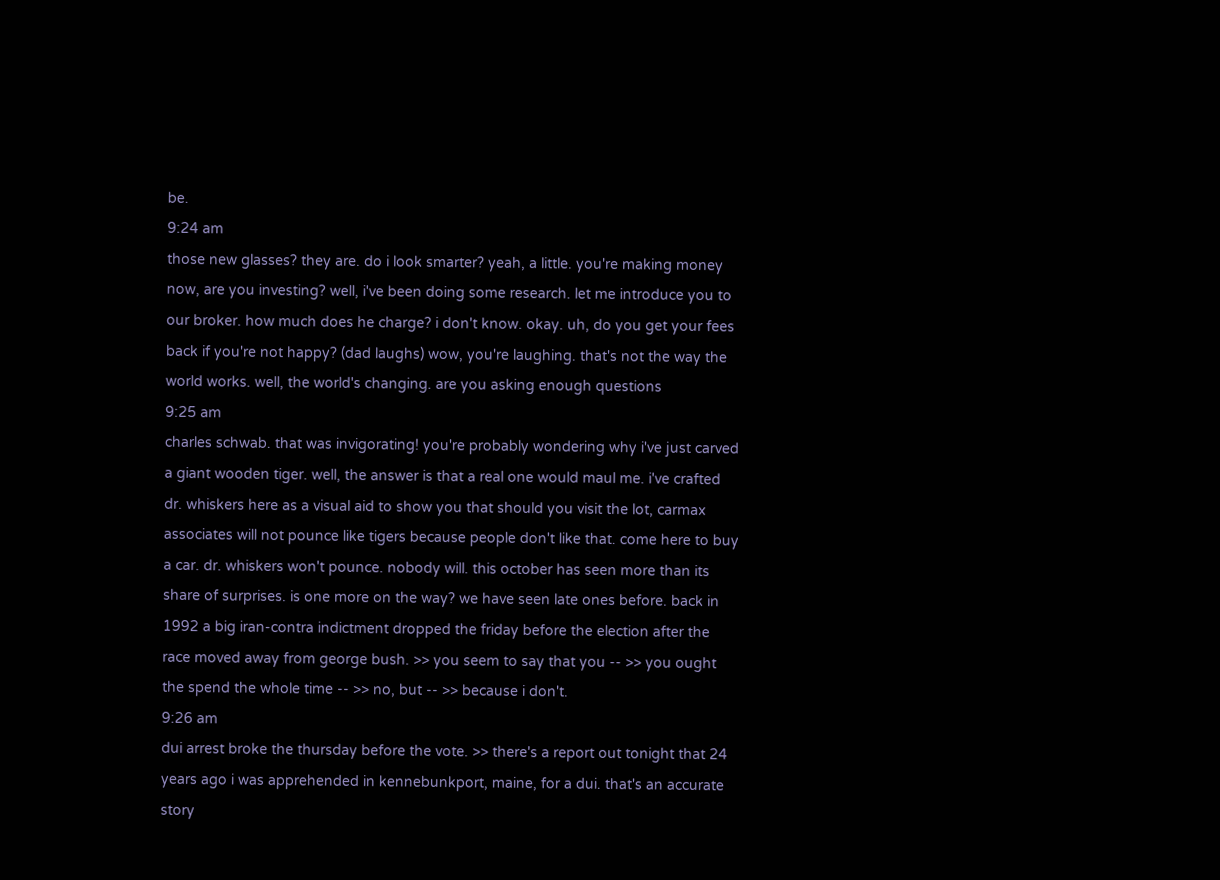be.
9:24 am
those new glasses? they are. do i look smarter? yeah, a little. you're making money now, are you investing? well, i've been doing some research. let me introduce you to our broker. how much does he charge? i don't know. okay. uh, do you get your fees back if you're not happy? (dad laughs) wow, you're laughing. that's not the way the world works. well, the world's changing. are you asking enough questions
9:25 am
charles schwab. that was invigorating! you're probably wondering why i've just carved a giant wooden tiger. well, the answer is that a real one would maul me. i've crafted dr. whiskers here as a visual aid to show you that should you visit the lot, carmax associates will not pounce like tigers because people don't like that. come here to buy a car. dr. whiskers won't pounce. nobody will. this october has seen more than its share of surprises. is one more on the way? we have seen late ones before. back in 1992 a big iran-contra indictment dropped the friday before the election after the race moved away from george bush. >> you seem to say that you -- >> you ought the spend the whole time -- >> no, but -- >> because i don't.
9:26 am
dui arrest broke the thursday before the vote. >> there's a report out tonight that 24 years ago i was apprehended in kennebunkport, maine, for a dui. that's an accurate story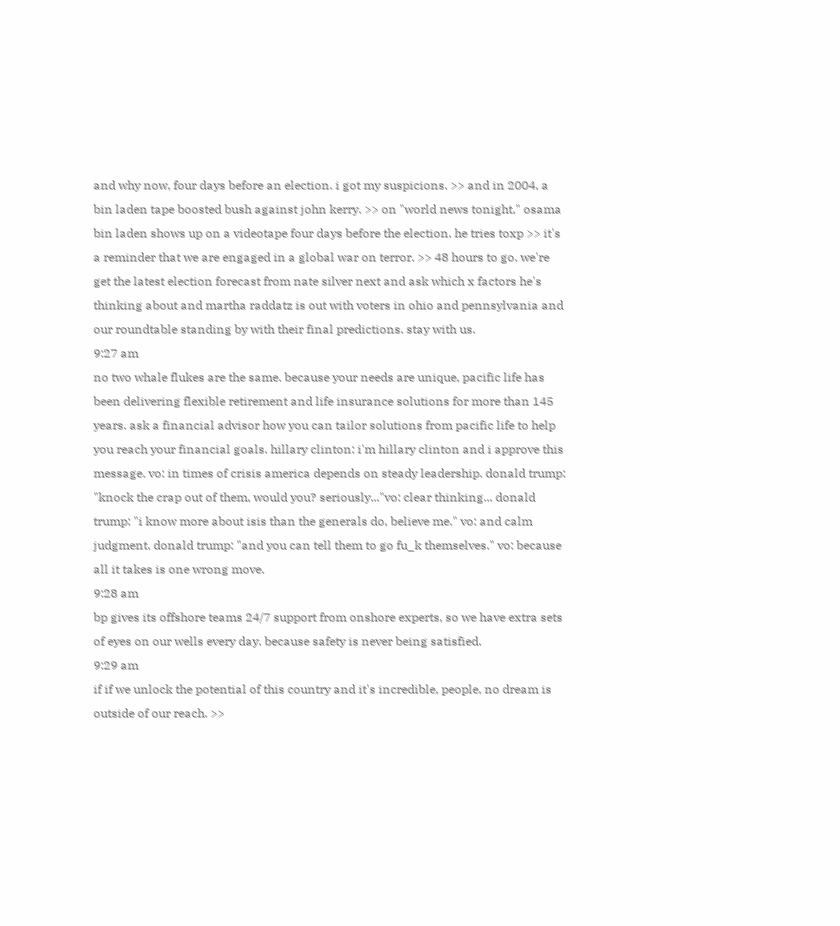and why now, four days before an election. i got my suspicions. >> and in 2004, a bin laden tape boosted bush against john kerry. >> on "world news tonight," osama bin laden shows up on a videotape four days before the election. he tries toxp >> it's a reminder that we are engaged in a global war on terror. >> 48 hours to go. we're get the latest election forecast from nate silver next and ask which x factors he's thinking about and martha raddatz is out with voters in ohio and pennsylvania and our roundtable standing by with their final predictions. stay with us.
9:27 am
no two whale flukes are the same. because your needs are unique, pacific life has been delivering flexible retirement and life insurance solutions for more than 145 years. ask a financial advisor how you can tailor solutions from pacific life to help you reach your financial goals. hillary clinton: i'm hillary clinton and i approve this message. vo: in times of crisis america depends on steady leadership. donald trump: "knock the crap out of them, would you? seriously..."vo: clear thinking... donald trump: "i know more about isis than the generals do, believe me." vo: and calm judgment. donald trump: "and you can tell them to go fu_k themselves." vo: because all it takes is one wrong move.
9:28 am
bp gives its offshore teams 24/7 support from onshore experts, so we have extra sets of eyes on our wells every day. because safety is never being satisfied.
9:29 am
if if we unlock the potential of this country and it's incredible, people, no dream is outside of our reach. >>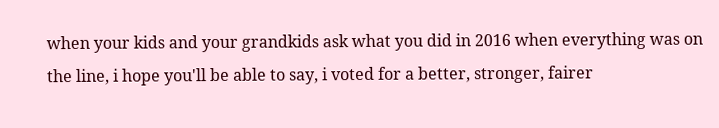when your kids and your grandkids ask what you did in 2016 when everything was on the line, i hope you'll be able to say, i voted for a better, stronger, fairer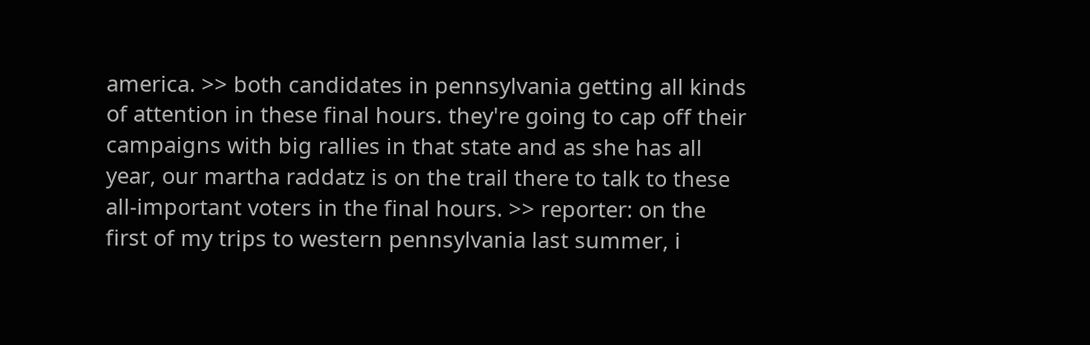america. >> both candidates in pennsylvania getting all kinds of attention in these final hours. they're going to cap off their campaigns with big rallies in that state and as she has all year, our martha raddatz is on the trail there to talk to these all-important voters in the final hours. >> reporter: on the first of my trips to western pennsylvania last summer, i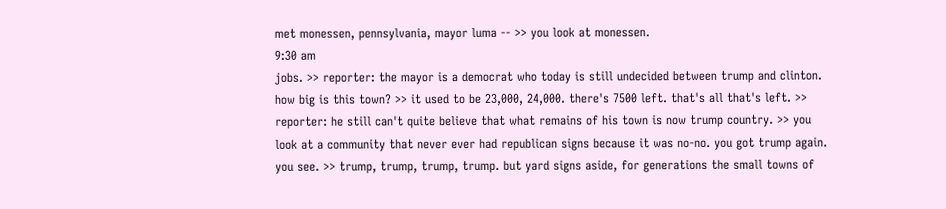met monessen, pennsylvania, mayor luma -- >> you look at monessen.
9:30 am
jobs. >> reporter: the mayor is a democrat who today is still undecided between trump and clinton. how big is this town? >> it used to be 23,000, 24,000. there's 7500 left. that's all that's left. >> reporter: he still can't quite believe that what remains of his town is now trump country. >> you look at a community that never ever had republican signs because it was no-no. you got trump again. you see. >> trump, trump, trump, trump. but yard signs aside, for generations the small towns of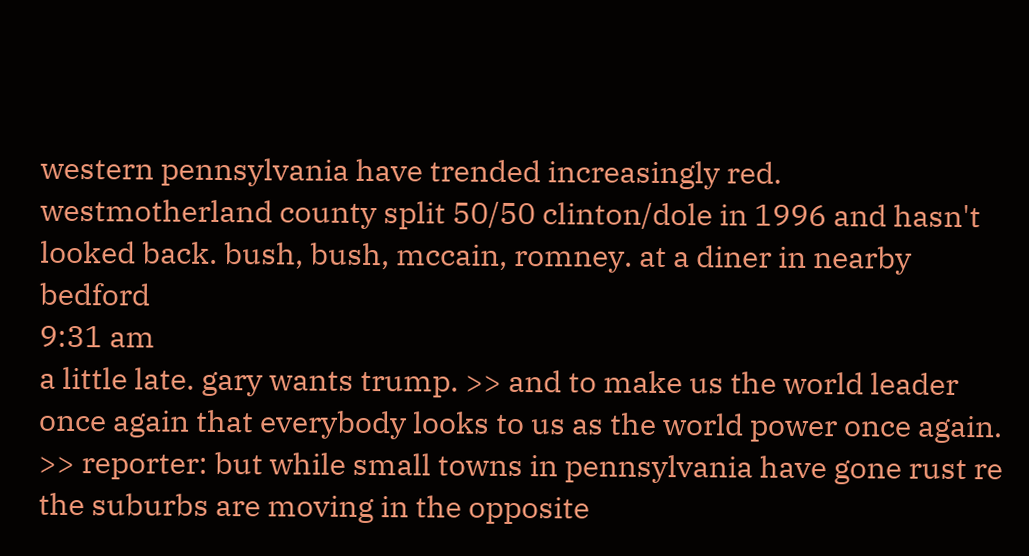western pennsylvania have trended increasingly red. westmotherland county split 50/50 clinton/dole in 1996 and hasn't looked back. bush, bush, mccain, romney. at a diner in nearby bedford
9:31 am
a little late. gary wants trump. >> and to make us the world leader once again that everybody looks to us as the world power once again. >> reporter: but while small towns in pennsylvania have gone rust re the suburbs are moving in the opposite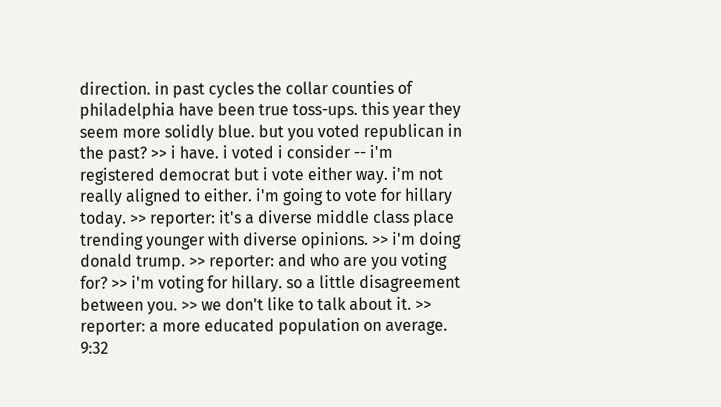direction. in past cycles the collar counties of philadelphia have been true toss-ups. this year they seem more solidly blue. but you voted republican in the past? >> i have. i voted i consider -- i'm registered democrat but i vote either way. i'm not really aligned to either. i'm going to vote for hillary today. >> reporter: it's a diverse middle class place trending younger with diverse opinions. >> i'm doing donald trump. >> reporter: and who are you voting for? >> i'm voting for hillary. so a little disagreement between you. >> we don't like to talk about it. >> reporter: a more educated population on average.
9:32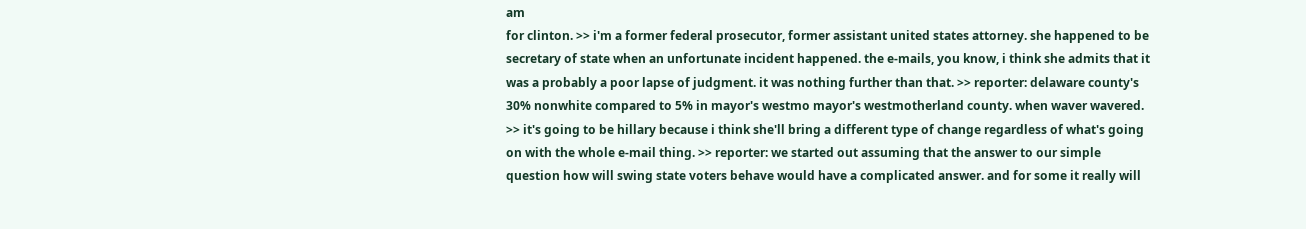am
for clinton. >> i'm a former federal prosecutor, former assistant united states attorney. she happened to be secretary of state when an unfortunate incident happened. the e-mails, you know, i think she admits that it was a probably a poor lapse of judgment. it was nothing further than that. >> reporter: delaware county's 30% nonwhite compared to 5% in mayor's westmo mayor's westmotherland county. when waver wavered. >> it's going to be hillary because i think she'll bring a different type of change regardless of what's going on with the whole e-mail thing. >> reporter: we started out assuming that the answer to our simple question how will swing state voters behave would have a complicated answer. and for some it really will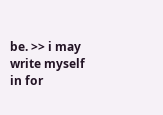be. >> i may write myself in for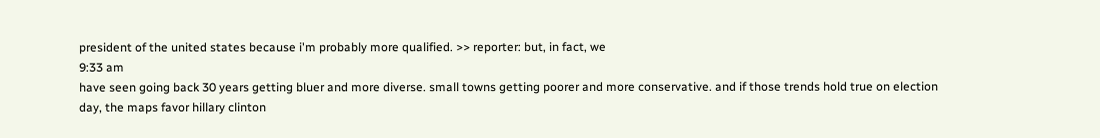president of the united states because i'm probably more qualified. >> reporter: but, in fact, we
9:33 am
have seen going back 30 years getting bluer and more diverse. small towns getting poorer and more conservative. and if those trends hold true on election day, the maps favor hillary clinton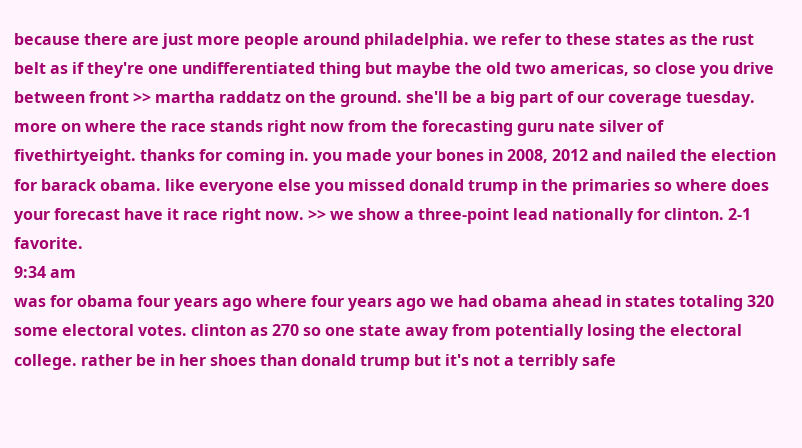because there are just more people around philadelphia. we refer to these states as the rust belt as if they're one undifferentiated thing but maybe the old two americas, so close you drive between front >> martha raddatz on the ground. she'll be a big part of our coverage tuesday. more on where the race stands right now from the forecasting guru nate silver of fivethirtyeight. thanks for coming in. you made your bones in 2008, 2012 and nailed the election for barack obama. like everyone else you missed donald trump in the primaries so where does your forecast have it race right now. >> we show a three-point lead nationally for clinton. 2-1 favorite.
9:34 am
was for obama four years ago where four years ago we had obama ahead in states totaling 320 some electoral votes. clinton as 270 so one state away from potentially losing the electoral college. rather be in her shoes than donald trump but it's not a terribly safe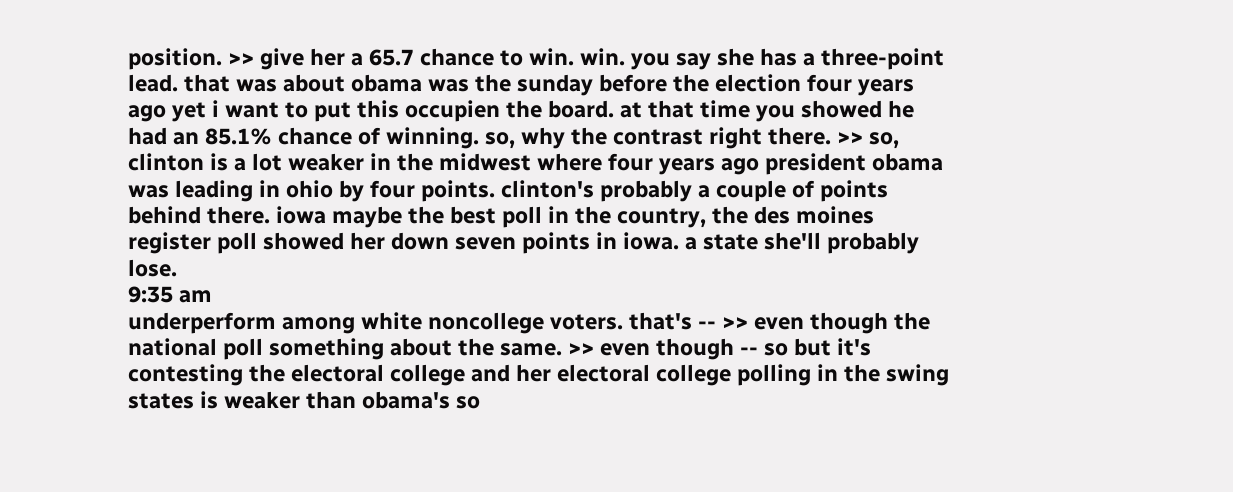position. >> give her a 65.7 chance to win. win. you say she has a three-point lead. that was about obama was the sunday before the election four years ago yet i want to put this occupien the board. at that time you showed he had an 85.1% chance of winning. so, why the contrast right there. >> so, clinton is a lot weaker in the midwest where four years ago president obama was leading in ohio by four points. clinton's probably a couple of points behind there. iowa maybe the best poll in the country, the des moines register poll showed her down seven points in iowa. a state she'll probably lose.
9:35 am
underperform among white noncollege voters. that's -- >> even though the national poll something about the same. >> even though -- so but it's contesting the electoral college and her electoral college polling in the swing states is weaker than obama's so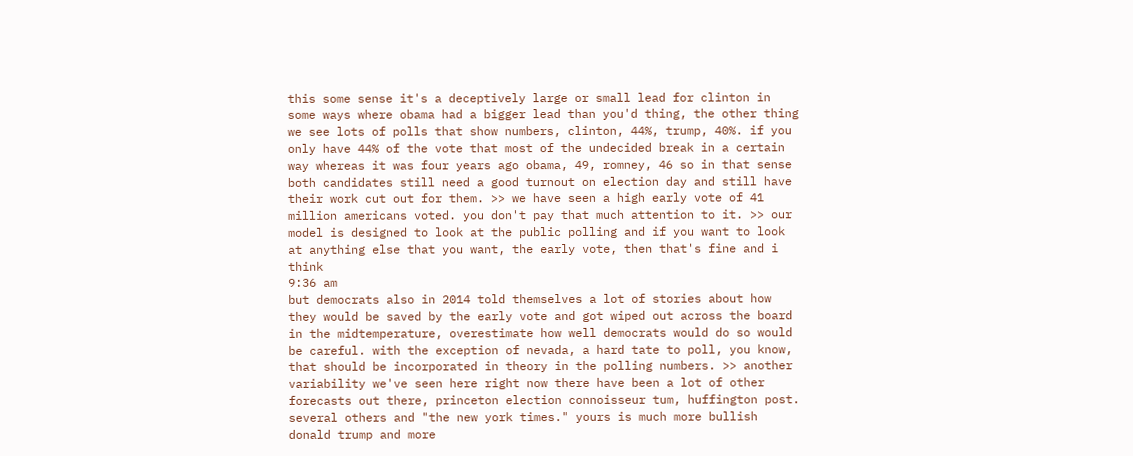this some sense it's a deceptively large or small lead for clinton in some ways where obama had a bigger lead than you'd thing, the other thing we see lots of polls that show numbers, clinton, 44%, trump, 40%. if you only have 44% of the vote that most of the undecided break in a certain way whereas it was four years ago obama, 49, romney, 46 so in that sense both candidates still need a good turnout on election day and still have their work cut out for them. >> we have seen a high early vote of 41 million americans voted. you don't pay that much attention to it. >> our model is designed to look at the public polling and if you want to look at anything else that you want, the early vote, then that's fine and i think
9:36 am
but democrats also in 2014 told themselves a lot of stories about how they would be saved by the early vote and got wiped out across the board in the midtemperature, overestimate how well democrats would do so would be careful. with the exception of nevada, a hard tate to poll, you know, that should be incorporated in theory in the polling numbers. >> another variability we've seen here right now there have been a lot of other forecasts out there, princeton election connoisseur tum, huffington post. several others and "the new york times." yours is much more bullish donald trump and more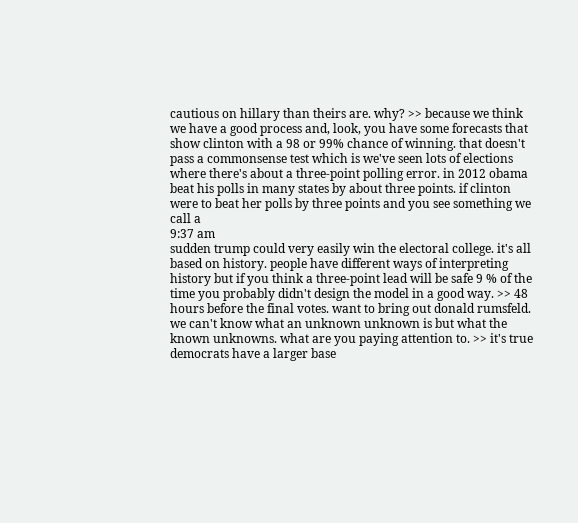cautious on hillary than theirs are. why? >> because we think we have a good process and, look, you have some forecasts that show clinton with a 98 or 99% chance of winning. that doesn't pass a commonsense test which is we've seen lots of elections where there's about a three-point polling error. in 2012 obama beat his polls in many states by about three points. if clinton were to beat her polls by three points and you see something we call a
9:37 am
sudden trump could very easily win the electoral college. it's all based on history. people have different ways of interpreting history but if you think a three-point lead will be safe 9 % of the time you probably didn't design the model in a good way. >> 48 hours before the final votes. want to bring out donald rumsfeld. we can't know what an unknown unknown is but what the known unknowns. what are you paying attention to. >> it's true democrats have a larger base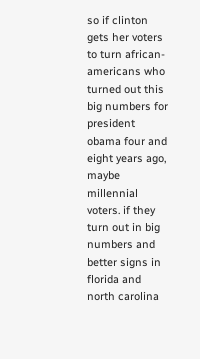so if clinton gets her voters to turn african-americans who turned out this big numbers for president obama four and eight years ago, maybe millennial voters. if they turn out in big numbers and better signs in florida and north carolina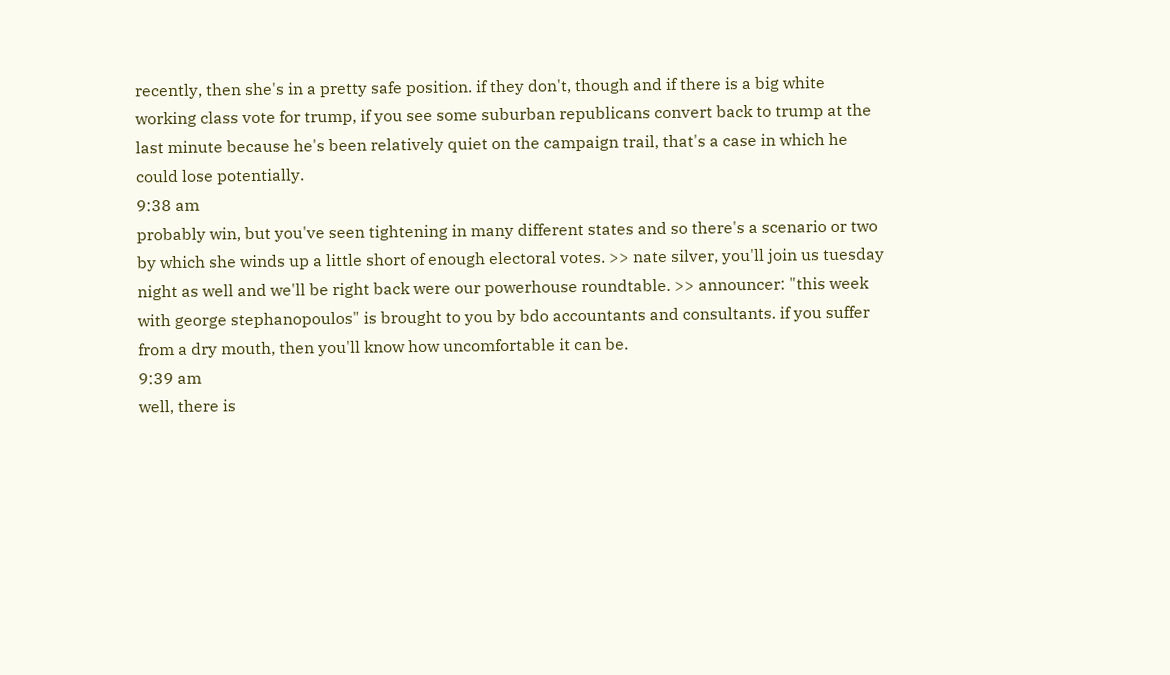recently, then she's in a pretty safe position. if they don't, though and if there is a big white working class vote for trump, if you see some suburban republicans convert back to trump at the last minute because he's been relatively quiet on the campaign trail, that's a case in which he could lose potentially.
9:38 am
probably win, but you've seen tightening in many different states and so there's a scenario or two by which she winds up a little short of enough electoral votes. >> nate silver, you'll join us tuesday night as well and we'll be right back were our powerhouse roundtable. >> announcer: "this week with george stephanopoulos" is brought to you by bdo accountants and consultants. if you suffer from a dry mouth, then you'll know how uncomfortable it can be.
9:39 am
well, there is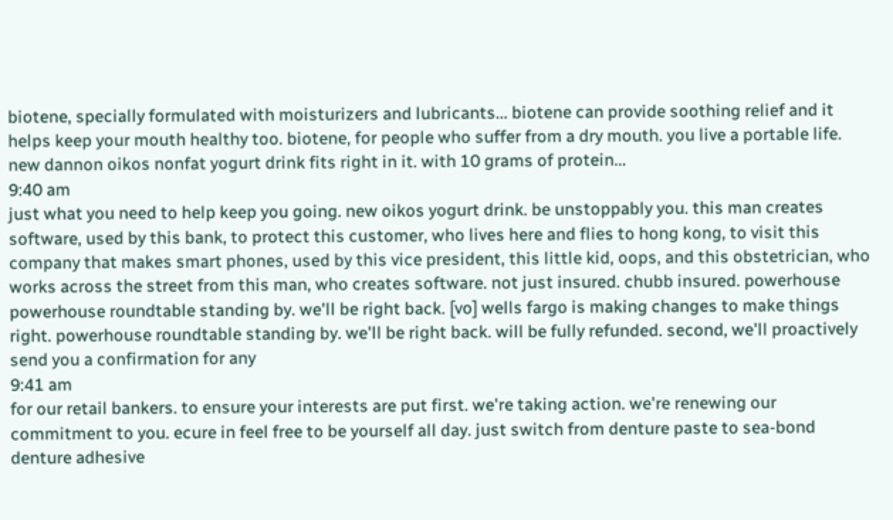biotene, specially formulated with moisturizers and lubricants... biotene can provide soothing relief and it helps keep your mouth healthy too. biotene, for people who suffer from a dry mouth. you live a portable life. new dannon oikos nonfat yogurt drink fits right in it. with 10 grams of protein...
9:40 am
just what you need to help keep you going. new oikos yogurt drink. be unstoppably you. this man creates software, used by this bank, to protect this customer, who lives here and flies to hong kong, to visit this company that makes smart phones, used by this vice president, this little kid, oops, and this obstetrician, who works across the street from this man, who creates software. not just insured. chubb insured. powerhouse powerhouse roundtable standing by. we'll be right back. [vo] wells fargo is making changes to make things right. powerhouse roundtable standing by. we'll be right back. will be fully refunded. second, we'll proactively send you a confirmation for any
9:41 am
for our retail bankers. to ensure your interests are put first. we're taking action. we're renewing our commitment to you. ecure in feel free to be yourself all day. just switch from denture paste to sea-bond denture adhesive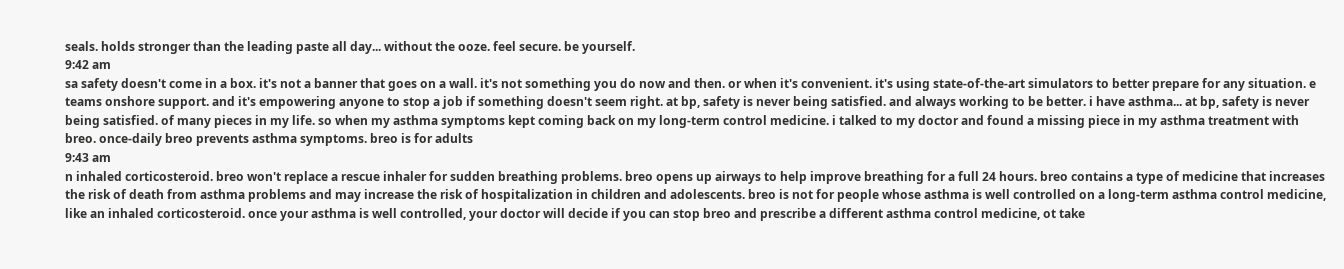seals. holds stronger than the leading paste all day... without the ooze. feel secure. be yourself.
9:42 am
sa safety doesn't come in a box. it's not a banner that goes on a wall. it's not something you do now and then. or when it's convenient. it's using state-of-the-art simulators to better prepare for any situation. e teams onshore support. and it's empowering anyone to stop a job if something doesn't seem right. at bp, safety is never being satisfied. and always working to be better. i have asthma... at bp, safety is never being satisfied. of many pieces in my life. so when my asthma symptoms kept coming back on my long-term control medicine. i talked to my doctor and found a missing piece in my asthma treatment with breo. once-daily breo prevents asthma symptoms. breo is for adults
9:43 am
n inhaled corticosteroid. breo won't replace a rescue inhaler for sudden breathing problems. breo opens up airways to help improve breathing for a full 24 hours. breo contains a type of medicine that increases the risk of death from asthma problems and may increase the risk of hospitalization in children and adolescents. breo is not for people whose asthma is well controlled on a long-term asthma control medicine, like an inhaled corticosteroid. once your asthma is well controlled, your doctor will decide if you can stop breo and prescribe a different asthma control medicine, ot take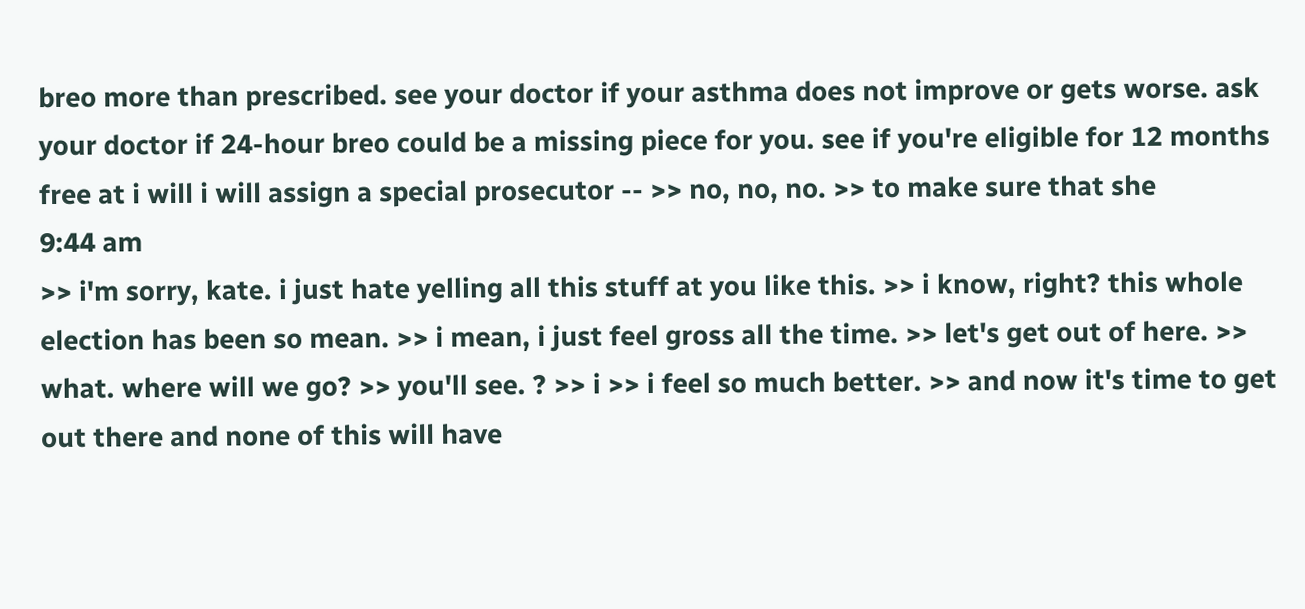breo more than prescribed. see your doctor if your asthma does not improve or gets worse. ask your doctor if 24-hour breo could be a missing piece for you. see if you're eligible for 12 months free at i will i will assign a special prosecutor -- >> no, no, no. >> to make sure that she
9:44 am
>> i'm sorry, kate. i just hate yelling all this stuff at you like this. >> i know, right? this whole election has been so mean. >> i mean, i just feel gross all the time. >> let's get out of here. >> what. where will we go? >> you'll see. ? >> i >> i feel so much better. >> and now it's time to get out there and none of this will have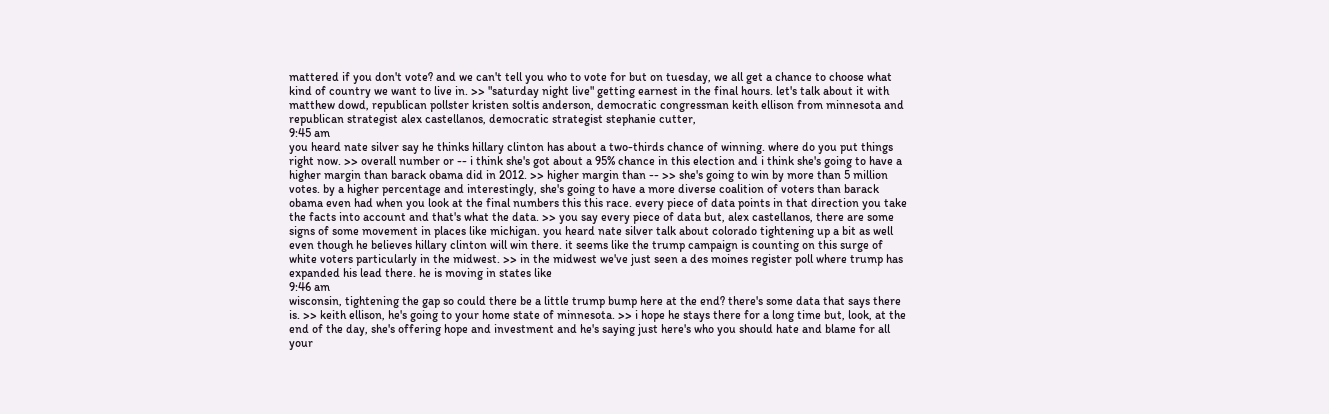mattered if you don't vote? and we can't tell you who to vote for but on tuesday, we all get a chance to choose what kind of country we want to live in. >> "saturday night live" getting earnest in the final hours. let's talk about it with matthew dowd, republican pollster kristen soltis anderson, democratic congressman keith ellison from minnesota and republican strategist alex castellanos, democratic strategist stephanie cutter,
9:45 am
you heard nate silver say he thinks hillary clinton has about a two-thirds chance of winning. where do you put things right now. >> overall number or -- i think she's got about a 95% chance in this election and i think she's going to have a higher margin than barack obama did in 2012. >> higher margin than -- >> she's going to win by more than 5 million votes. by a higher percentage and interestingly, she's going to have a more diverse coalition of voters than barack obama even had when you look at the final numbers this this race. every piece of data points in that direction you take the facts into account and that's what the data. >> you say every piece of data but, alex castellanos, there are some signs of some movement in places like michigan. you heard nate silver talk about colorado tightening up a bit as well even though he believes hillary clinton will win there. it seems like the trump campaign is counting on this surge of white voters particularly in the midwest. >> in the midwest we've just seen a des moines register poll where trump has expanded his lead there. he is moving in states like
9:46 am
wisconsin, tightening the gap so could there be a little trump bump here at the end? there's some data that says there is. >> keith ellison, he's going to your home state of minnesota. >> i hope he stays there for a long time but, look, at the end of the day, she's offering hope and investment and he's saying just here's who you should hate and blame for all your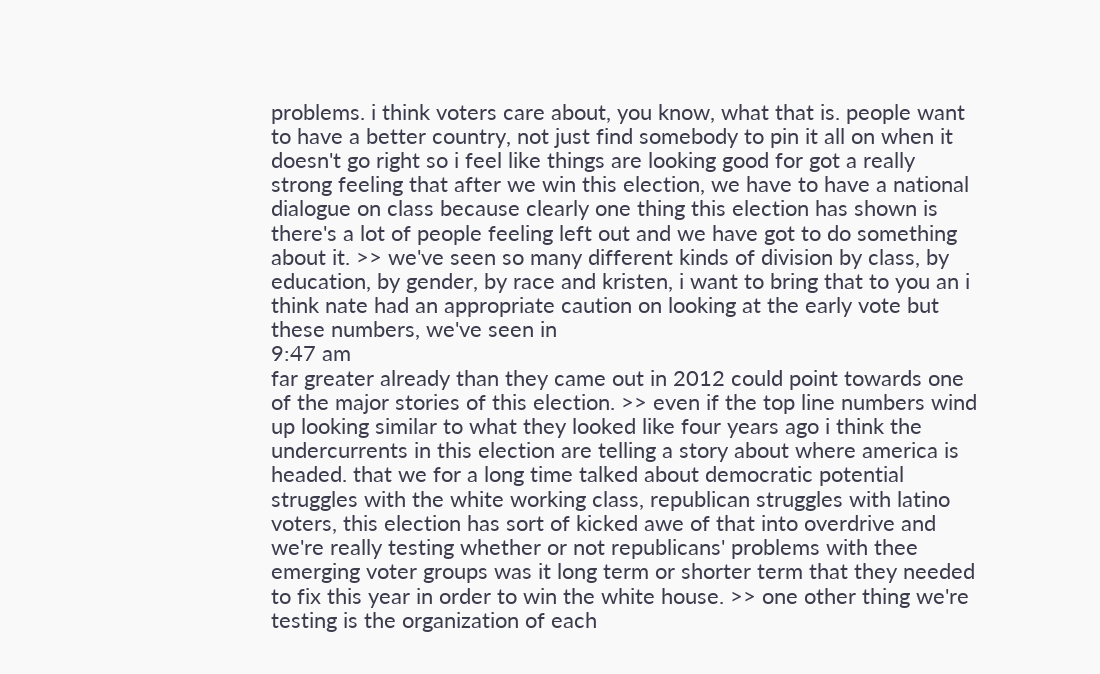problems. i think voters care about, you know, what that is. people want to have a better country, not just find somebody to pin it all on when it doesn't go right so i feel like things are looking good for got a really strong feeling that after we win this election, we have to have a national dialogue on class because clearly one thing this election has shown is there's a lot of people feeling left out and we have got to do something about it. >> we've seen so many different kinds of division by class, by education, by gender, by race and kristen, i want to bring that to you an i think nate had an appropriate caution on looking at the early vote but these numbers, we've seen in
9:47 am
far greater already than they came out in 2012 could point towards one of the major stories of this election. >> even if the top line numbers wind up looking similar to what they looked like four years ago i think the undercurrents in this election are telling a story about where america is headed. that we for a long time talked about democratic potential struggles with the white working class, republican struggles with latino voters, this election has sort of kicked awe of that into overdrive and we're really testing whether or not republicans' problems with thee emerging voter groups was it long term or shorter term that they needed to fix this year in order to win the white house. >> one other thing we're testing is the organization of each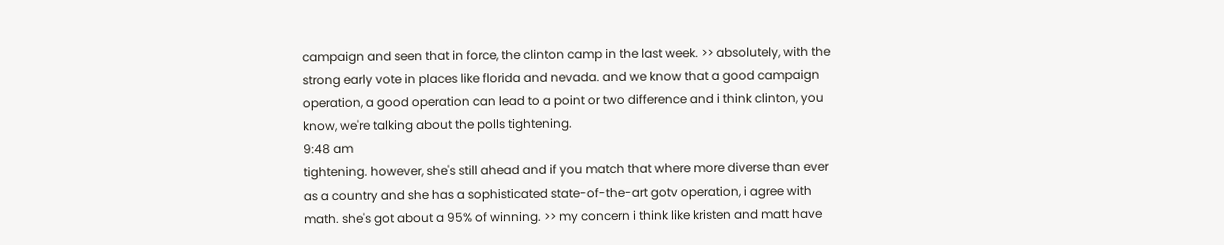campaign and seen that in force, the clinton camp in the last week. >> absolutely, with the strong early vote in places like florida and nevada. and we know that a good campaign operation, a good operation can lead to a point or two difference and i think clinton, you know, we're talking about the polls tightening.
9:48 am
tightening. however, she's still ahead and if you match that where more diverse than ever as a country and she has a sophisticated state-of-the-art gotv operation, i agree with math. she's got about a 95% of winning. >> my concern i think like kristen and matt have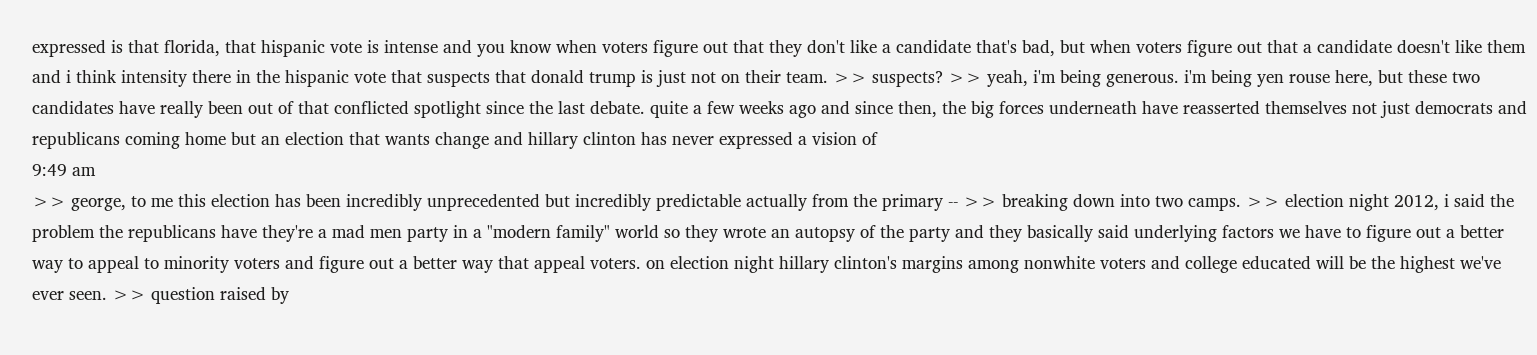expressed is that florida, that hispanic vote is intense and you know when voters figure out that they don't like a candidate that's bad, but when voters figure out that a candidate doesn't like them and i think intensity there in the hispanic vote that suspects that donald trump is just not on their team. >> suspects? >> yeah, i'm being generous. i'm being yen rouse here, but these two candidates have really been out of that conflicted spotlight since the last debate. quite a few weeks ago and since then, the big forces underneath have reasserted themselves not just democrats and republicans coming home but an election that wants change and hillary clinton has never expressed a vision of
9:49 am
>> george, to me this election has been incredibly unprecedented but incredibly predictable actually from the primary -- >> breaking down into two camps. >> election night 2012, i said the problem the republicans have they're a mad men party in a "modern family" world so they wrote an autopsy of the party and they basically said underlying factors we have to figure out a better way to appeal to minority voters and figure out a better way that appeal voters. on election night hillary clinton's margins among nonwhite voters and college educated will be the highest we've ever seen. >> question raised by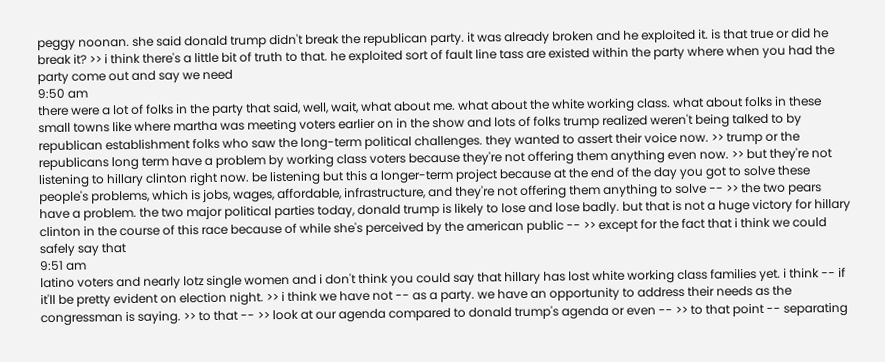peggy noonan. she said donald trump didn't break the republican party. it was already broken and he exploited it. is that true or did he break it? >> i think there's a little bit of truth to that. he exploited sort of fault line tass are existed within the party where when you had the party come out and say we need
9:50 am
there were a lot of folks in the party that said, well, wait, what about me. what about the white working class. what about folks in these small towns like where martha was meeting voters earlier on in the show and lots of folks trump realized weren't being talked to by republican establishment folks who saw the long-term political challenges. they wanted to assert their voice now. >> trump or the republicans long term have a problem by working class voters because they're not offering them anything even now. >> but they're not listening to hillary clinton right now. be listening but this a longer-term project because at the end of the day you got to solve these people's problems, which is jobs, wages, affordable, infrastructure, and they're not offering them anything to solve -- >> the two pears have a problem. the two major political parties today, donald trump is likely to lose and lose badly. but that is not a huge victory for hillary clinton in the course of this race because of while she's perceived by the american public -- >> except for the fact that i think we could safely say that
9:51 am
latino voters and nearly lotz single women and i don't think you could say that hillary has lost white working class families yet. i think -- if it'll be pretty evident on election night. >> i think we have not -- as a party. we have an opportunity to address their needs as the congressman is saying. >> to that -- >> look at our agenda compared to donald trump's agenda or even -- >> to that point -- separating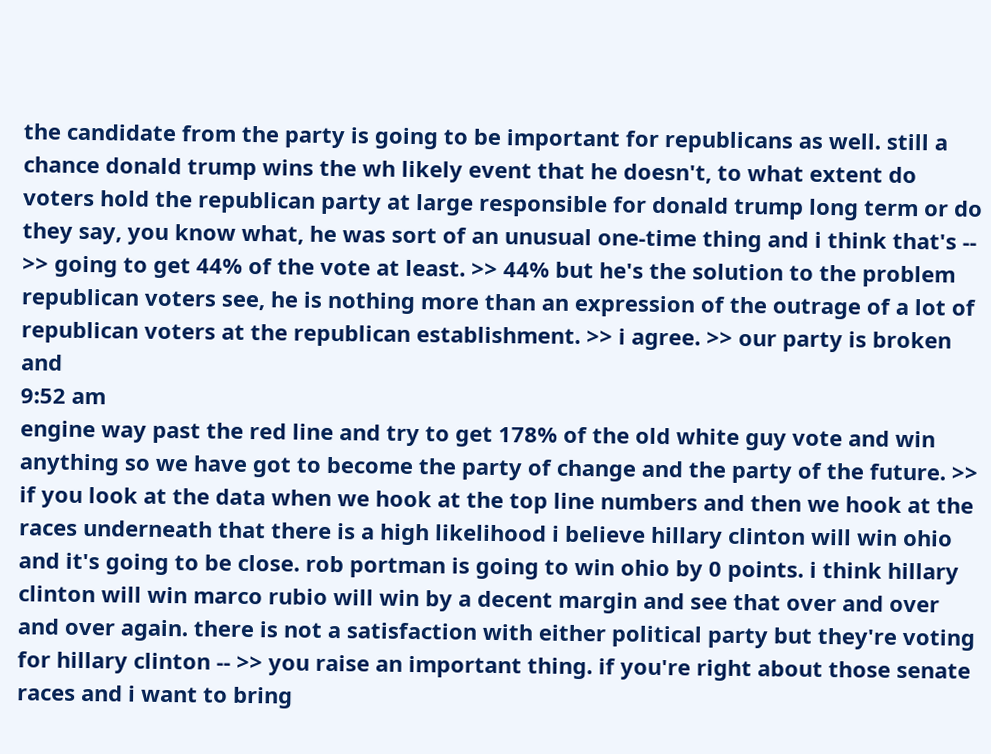the candidate from the party is going to be important for republicans as well. still a chance donald trump wins the wh likely event that he doesn't, to what extent do voters hold the republican party at large responsible for donald trump long term or do they say, you know what, he was sort of an unusual one-time thing and i think that's -- >> going to get 44% of the vote at least. >> 44% but he's the solution to the problem republican voters see, he is nothing more than an expression of the outrage of a lot of republican voters at the republican establishment. >> i agree. >> our party is broken and
9:52 am
engine way past the red line and try to get 178% of the old white guy vote and win anything so we have got to become the party of change and the party of the future. >> if you look at the data when we hook at the top line numbers and then we hook at the races underneath that there is a high likelihood i believe hillary clinton will win ohio and it's going to be close. rob portman is going to win ohio by 0 points. i think hillary clinton will win marco rubio will win by a decent margin and see that over and over and over again. there is not a satisfaction with either political party but they're voting for hillary clinton -- >> you raise an important thing. if you're right about those senate races and i want to bring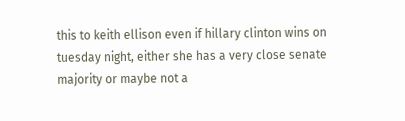this to keith ellison even if hillary clinton wins on tuesday night, either she has a very close senate majority or maybe not a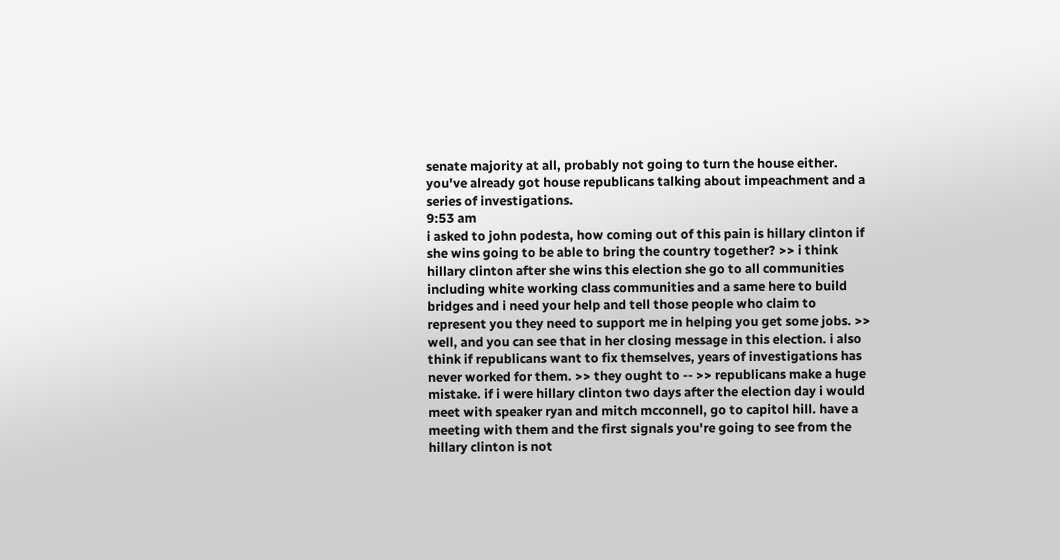senate majority at all, probably not going to turn the house either. you've already got house republicans talking about impeachment and a series of investigations.
9:53 am
i asked to john podesta, how coming out of this pain is hillary clinton if she wins going to be able to bring the country together? >> i think hillary clinton after she wins this election she go to all communities including white working class communities and a same here to build bridges and i need your help and tell those people who claim to represent you they need to support me in helping you get some jobs. >> well, and you can see that in her closing message in this election. i also think if republicans want to fix themselves, years of investigations has never worked for them. >> they ought to -- >> republicans make a huge mistake. if i were hillary clinton two days after the election day i would meet with speaker ryan and mitch mcconnell, go to capitol hill. have a meeting with them and the first signals you're going to see from the hillary clinton is not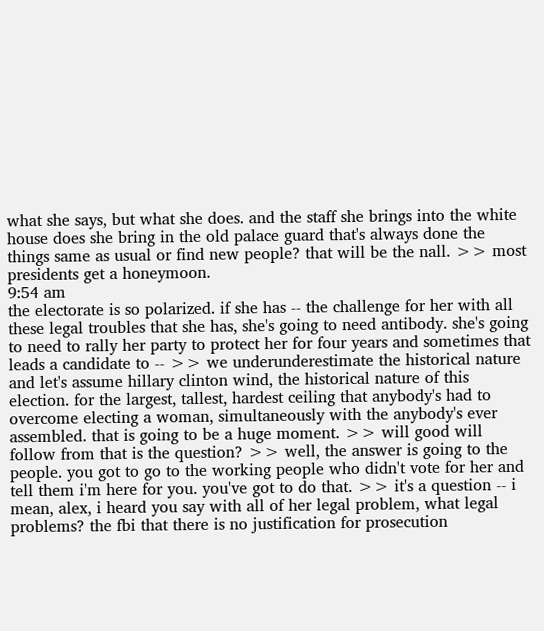what she says, but what she does. and the staff she brings into the white house does she bring in the old palace guard that's always done the things same as usual or find new people? that will be the nall. >> most presidents get a honeymoon.
9:54 am
the electorate is so polarized. if she has -- the challenge for her with all these legal troubles that she has, she's going to need antibody. she's going to need to rally her party to protect her for four years and sometimes that leads a candidate to -- >> we underunderestimate the historical nature and let's assume hillary clinton wind, the historical nature of this election. for the largest, tallest, hardest ceiling that anybody's had to overcome electing a woman, simultaneously with the anybody's ever assembled. that is going to be a huge moment. >> will good will follow from that is the question? >> well, the answer is going to the people. you got to go to the working people who didn't vote for her and tell them i'm here for you. you've got to do that. >> it's a question -- i mean, alex, i heard you say with all of her legal problem, what legal problems? the fbi that there is no justification for prosecution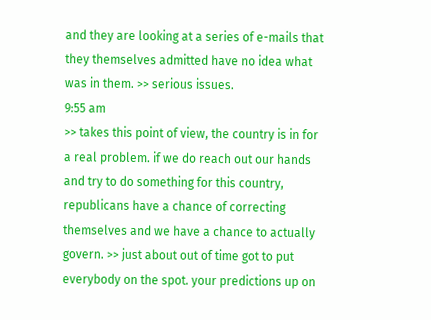and they are looking at a series of e-mails that they themselves admitted have no idea what was in them. >> serious issues.
9:55 am
>> takes this point of view, the country is in for a real problem. if we do reach out our hands and try to do something for this country, republicans have a chance of correcting themselves and we have a chance to actually govern. >> just about out of time got to put everybody on the spot. your predictions up on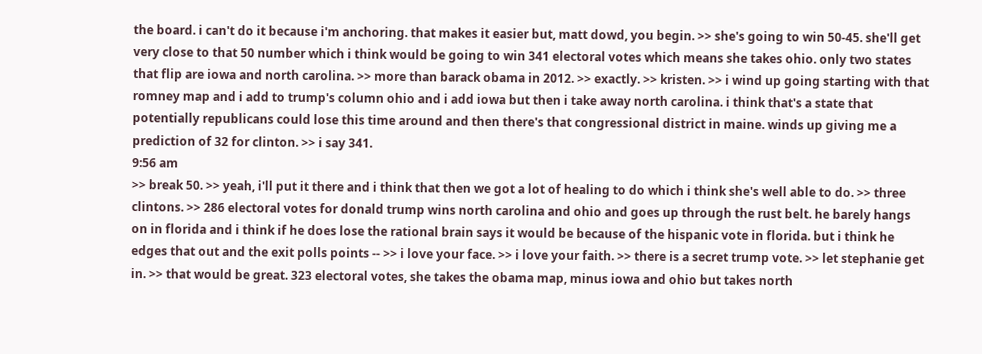the board. i can't do it because i'm anchoring. that makes it easier but, matt dowd, you begin. >> she's going to win 50-45. she'll get very close to that 50 number which i think would be going to win 341 electoral votes which means she takes ohio. only two states that flip are iowa and north carolina. >> more than barack obama in 2012. >> exactly. >> kristen. >> i wind up going starting with that romney map and i add to trump's column ohio and i add iowa but then i take away north carolina. i think that's a state that potentially republicans could lose this time around and then there's that congressional district in maine. winds up giving me a prediction of 32 for clinton. >> i say 341.
9:56 am
>> break 50. >> yeah, i'll put it there and i think that then we got a lot of healing to do which i think she's well able to do. >> three clintons. >> 286 electoral votes for donald trump wins north carolina and ohio and goes up through the rust belt. he barely hangs on in florida and i think if he does lose the rational brain says it would be because of the hispanic vote in florida. but i think he edges that out and the exit polls points -- >> i love your face. >> i love your faith. >> there is a secret trump vote. >> let stephanie get in. >> that would be great. 323 electoral votes, she takes the obama map, minus iowa and ohio but takes north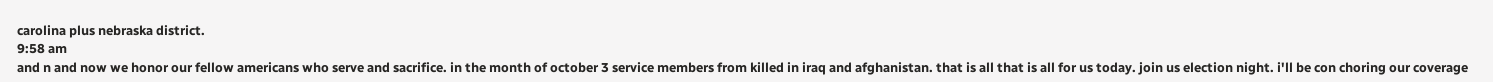carolina plus nebraska district.
9:58 am
and n and now we honor our fellow americans who serve and sacrifice. in the month of october 3 service members from killed in iraq and afghanistan. that is all that is all for us today. join us election night. i'll be con choring our coverage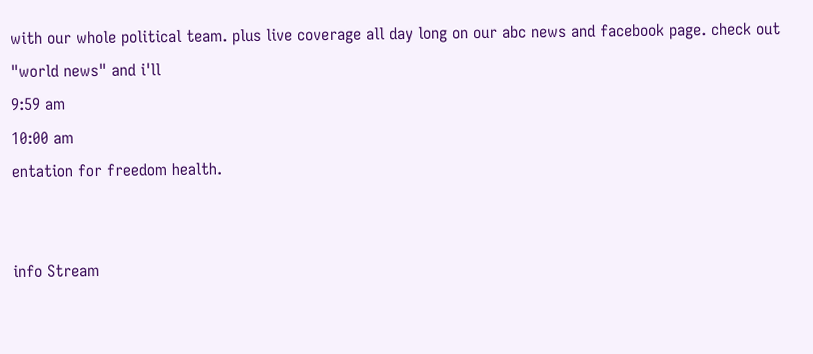with our whole political team. plus live coverage all day long on our abc news and facebook page. check out "world news" and i'll
9:59 am
10:00 am
entation for freedom health.


info Stream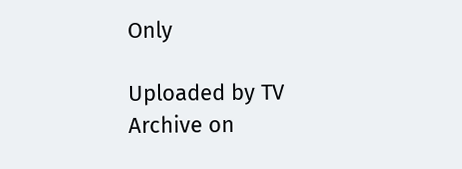Only

Uploaded by TV Archive on